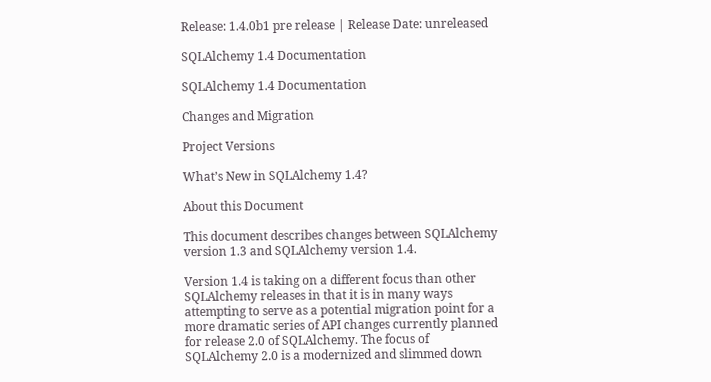Release: 1.4.0b1 pre release | Release Date: unreleased

SQLAlchemy 1.4 Documentation

SQLAlchemy 1.4 Documentation

Changes and Migration

Project Versions

What’s New in SQLAlchemy 1.4?

About this Document

This document describes changes between SQLAlchemy version 1.3 and SQLAlchemy version 1.4.

Version 1.4 is taking on a different focus than other SQLAlchemy releases in that it is in many ways attempting to serve as a potential migration point for a more dramatic series of API changes currently planned for release 2.0 of SQLAlchemy. The focus of SQLAlchemy 2.0 is a modernized and slimmed down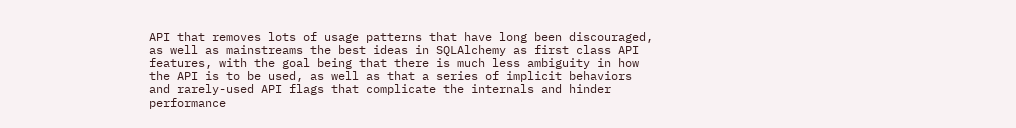API that removes lots of usage patterns that have long been discouraged, as well as mainstreams the best ideas in SQLAlchemy as first class API features, with the goal being that there is much less ambiguity in how the API is to be used, as well as that a series of implicit behaviors and rarely-used API flags that complicate the internals and hinder performance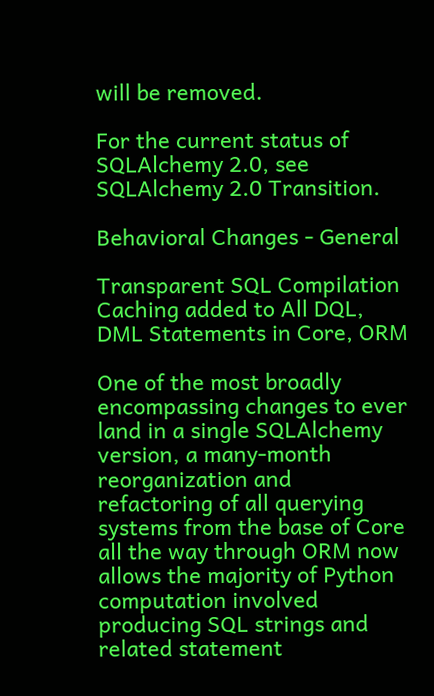will be removed.

For the current status of SQLAlchemy 2.0, see SQLAlchemy 2.0 Transition.

Behavioral Changes - General

Transparent SQL Compilation Caching added to All DQL, DML Statements in Core, ORM

One of the most broadly encompassing changes to ever land in a single SQLAlchemy version, a many-month reorganization and refactoring of all querying systems from the base of Core all the way through ORM now allows the majority of Python computation involved producing SQL strings and related statement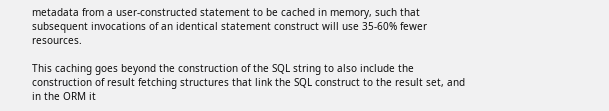metadata from a user-constructed statement to be cached in memory, such that subsequent invocations of an identical statement construct will use 35-60% fewer resources.

This caching goes beyond the construction of the SQL string to also include the construction of result fetching structures that link the SQL construct to the result set, and in the ORM it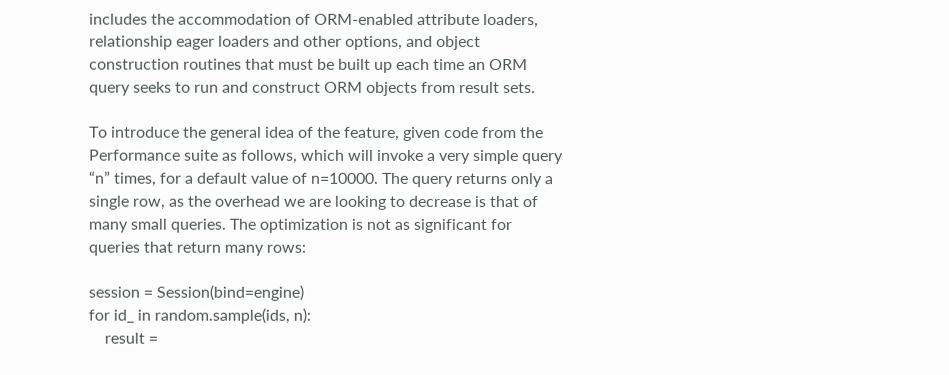includes the accommodation of ORM-enabled attribute loaders, relationship eager loaders and other options, and object construction routines that must be built up each time an ORM query seeks to run and construct ORM objects from result sets.

To introduce the general idea of the feature, given code from the Performance suite as follows, which will invoke a very simple query “n” times, for a default value of n=10000. The query returns only a single row, as the overhead we are looking to decrease is that of many small queries. The optimization is not as significant for queries that return many rows:

session = Session(bind=engine)
for id_ in random.sample(ids, n):
    result =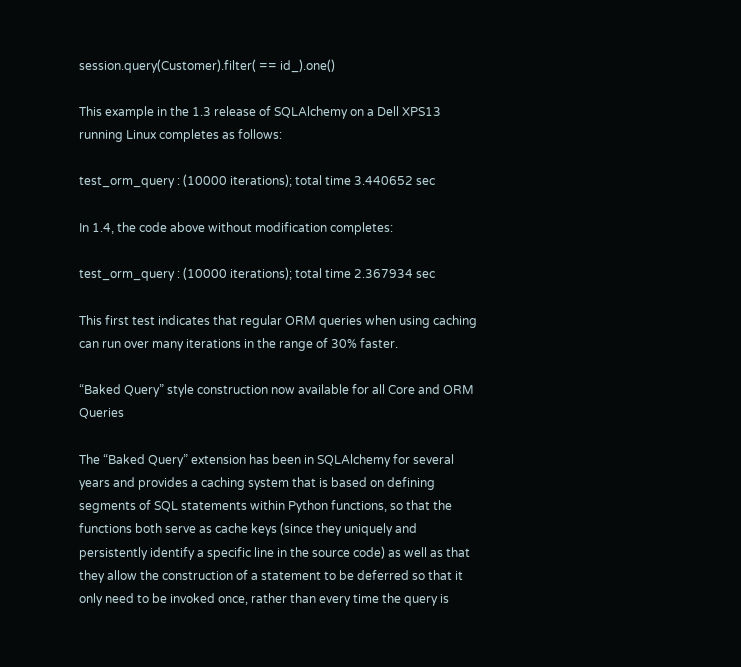session.query(Customer).filter( == id_).one()

This example in the 1.3 release of SQLAlchemy on a Dell XPS13 running Linux completes as follows:

test_orm_query : (10000 iterations); total time 3.440652 sec

In 1.4, the code above without modification completes:

test_orm_query : (10000 iterations); total time 2.367934 sec

This first test indicates that regular ORM queries when using caching can run over many iterations in the range of 30% faster.

“Baked Query” style construction now available for all Core and ORM Queries

The “Baked Query” extension has been in SQLAlchemy for several years and provides a caching system that is based on defining segments of SQL statements within Python functions, so that the functions both serve as cache keys (since they uniquely and persistently identify a specific line in the source code) as well as that they allow the construction of a statement to be deferred so that it only need to be invoked once, rather than every time the query is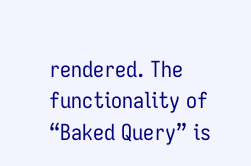rendered. The functionality of “Baked Query” is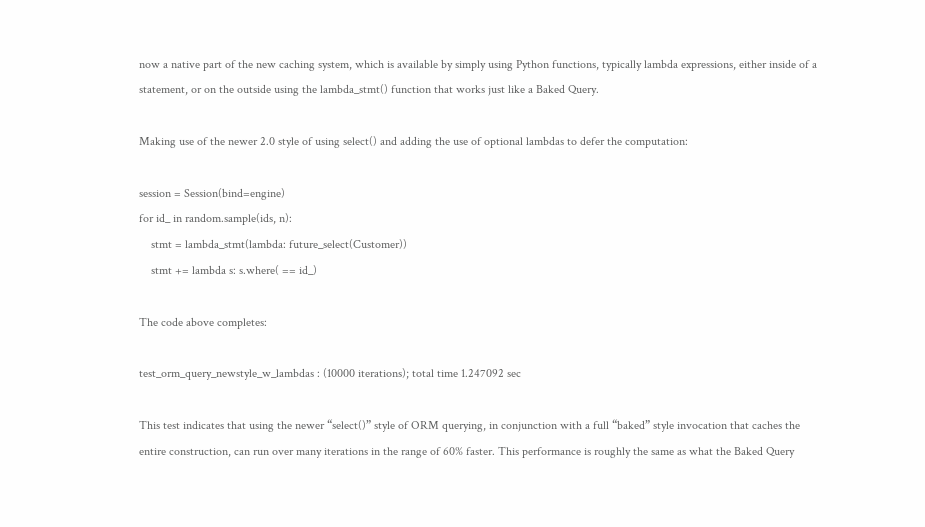now a native part of the new caching system, which is available by simply using Python functions, typically lambda expressions, either inside of a statement, or on the outside using the lambda_stmt() function that works just like a Baked Query.

Making use of the newer 2.0 style of using select() and adding the use of optional lambdas to defer the computation:

session = Session(bind=engine)
for id_ in random.sample(ids, n):
    stmt = lambda_stmt(lambda: future_select(Customer))
    stmt += lambda s: s.where( == id_)

The code above completes:

test_orm_query_newstyle_w_lambdas : (10000 iterations); total time 1.247092 sec

This test indicates that using the newer “select()” style of ORM querying, in conjunction with a full “baked” style invocation that caches the entire construction, can run over many iterations in the range of 60% faster. This performance is roughly the same as what the Baked Query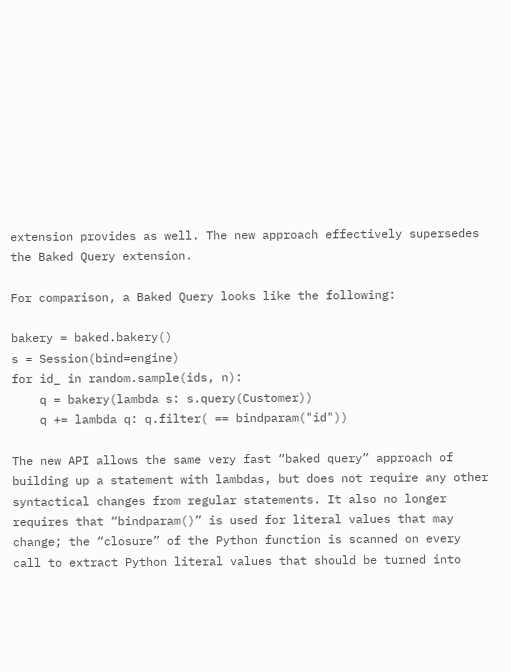extension provides as well. The new approach effectively supersedes the Baked Query extension.

For comparison, a Baked Query looks like the following:

bakery = baked.bakery()
s = Session(bind=engine)
for id_ in random.sample(ids, n):
    q = bakery(lambda s: s.query(Customer))
    q += lambda q: q.filter( == bindparam("id"))

The new API allows the same very fast “baked query” approach of building up a statement with lambdas, but does not require any other syntactical changes from regular statements. It also no longer requires that “bindparam()” is used for literal values that may change; the “closure” of the Python function is scanned on every call to extract Python literal values that should be turned into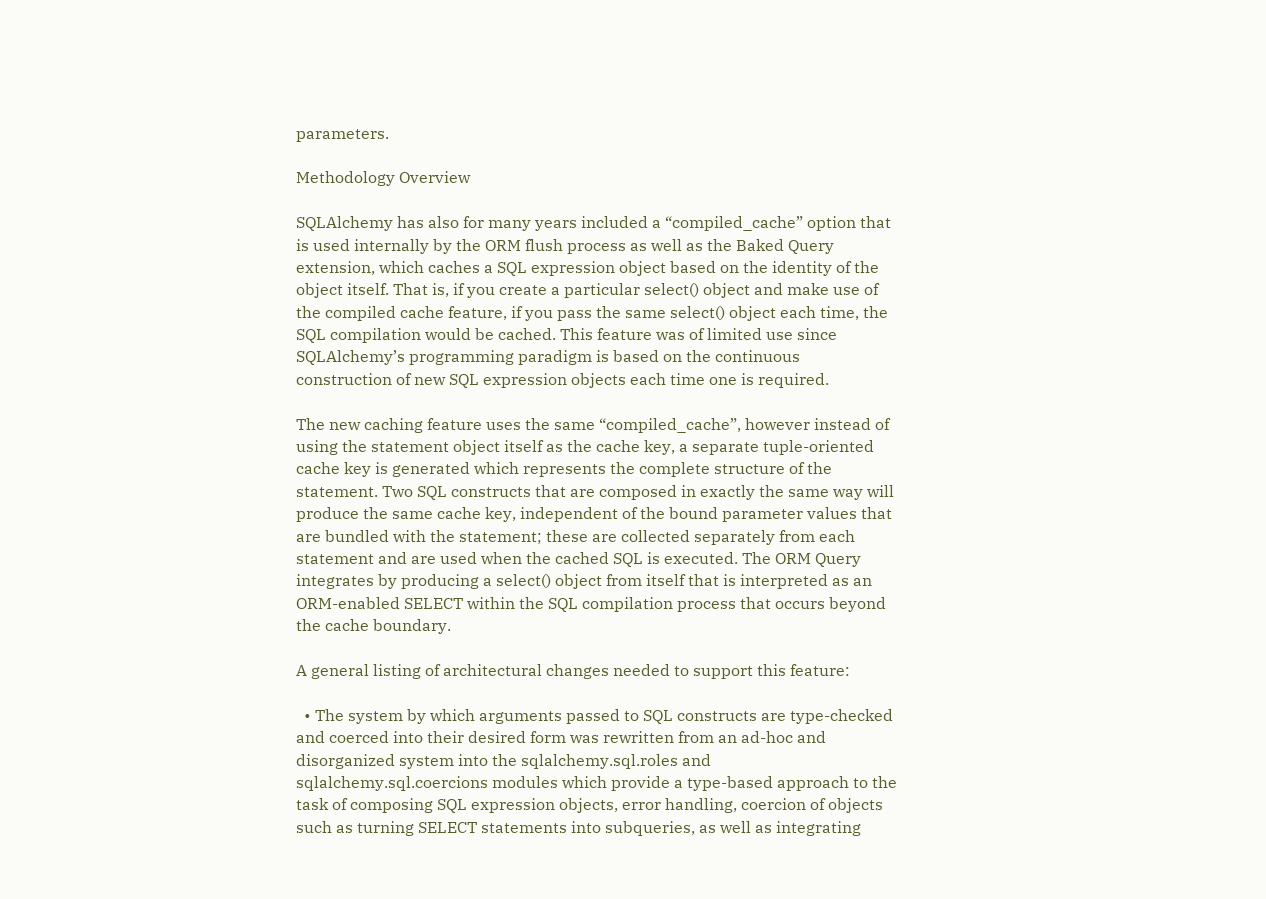parameters.

Methodology Overview

SQLAlchemy has also for many years included a “compiled_cache” option that is used internally by the ORM flush process as well as the Baked Query extension, which caches a SQL expression object based on the identity of the object itself. That is, if you create a particular select() object and make use of the compiled cache feature, if you pass the same select() object each time, the SQL compilation would be cached. This feature was of limited use since SQLAlchemy’s programming paradigm is based on the continuous construction of new SQL expression objects each time one is required.

The new caching feature uses the same “compiled_cache”, however instead of using the statement object itself as the cache key, a separate tuple-oriented cache key is generated which represents the complete structure of the statement. Two SQL constructs that are composed in exactly the same way will produce the same cache key, independent of the bound parameter values that are bundled with the statement; these are collected separately from each statement and are used when the cached SQL is executed. The ORM Query integrates by producing a select() object from itself that is interpreted as an ORM-enabled SELECT within the SQL compilation process that occurs beyond the cache boundary.

A general listing of architectural changes needed to support this feature:

  • The system by which arguments passed to SQL constructs are type-checked and coerced into their desired form was rewritten from an ad-hoc and disorganized system into the sqlalchemy.sql.roles and sqlalchemy.sql.coercions modules which provide a type-based approach to the task of composing SQL expression objects, error handling, coercion of objects such as turning SELECT statements into subqueries, as well as integrating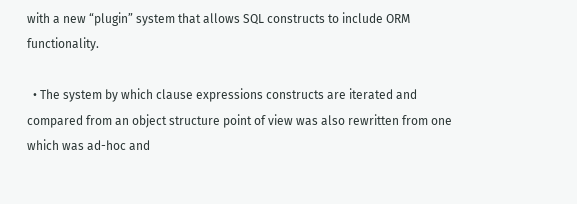with a new “plugin” system that allows SQL constructs to include ORM functionality.

  • The system by which clause expressions constructs are iterated and compared from an object structure point of view was also rewritten from one which was ad-hoc and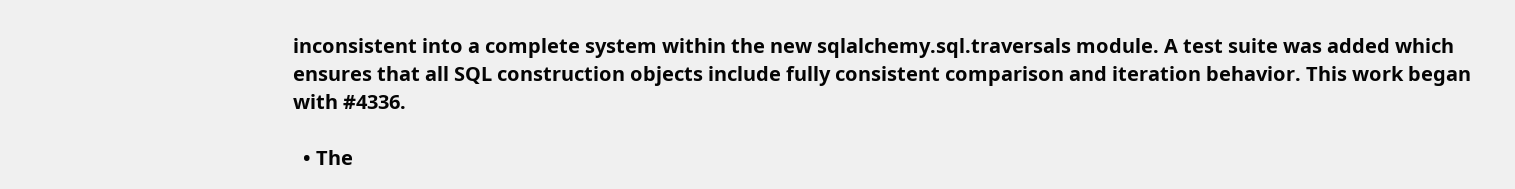inconsistent into a complete system within the new sqlalchemy.sql.traversals module. A test suite was added which ensures that all SQL construction objects include fully consistent comparison and iteration behavior. This work began with #4336.

  • The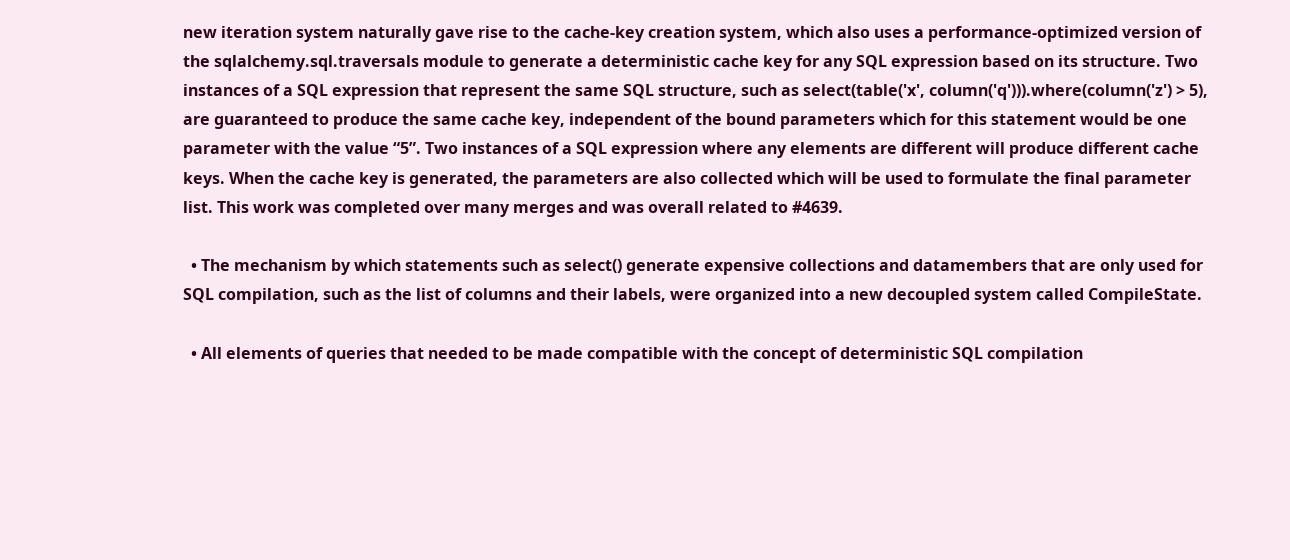new iteration system naturally gave rise to the cache-key creation system, which also uses a performance-optimized version of the sqlalchemy.sql.traversals module to generate a deterministic cache key for any SQL expression based on its structure. Two instances of a SQL expression that represent the same SQL structure, such as select(table('x', column('q'))).where(column('z') > 5), are guaranteed to produce the same cache key, independent of the bound parameters which for this statement would be one parameter with the value “5”. Two instances of a SQL expression where any elements are different will produce different cache keys. When the cache key is generated, the parameters are also collected which will be used to formulate the final parameter list. This work was completed over many merges and was overall related to #4639.

  • The mechanism by which statements such as select() generate expensive collections and datamembers that are only used for SQL compilation, such as the list of columns and their labels, were organized into a new decoupled system called CompileState.

  • All elements of queries that needed to be made compatible with the concept of deterministic SQL compilation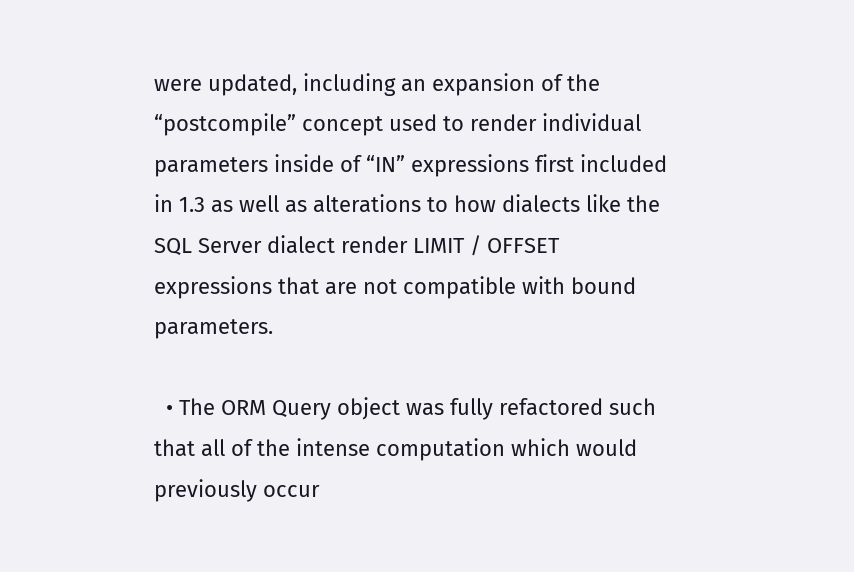were updated, including an expansion of the “postcompile” concept used to render individual parameters inside of “IN” expressions first included in 1.3 as well as alterations to how dialects like the SQL Server dialect render LIMIT / OFFSET expressions that are not compatible with bound parameters.

  • The ORM Query object was fully refactored such that all of the intense computation which would previously occur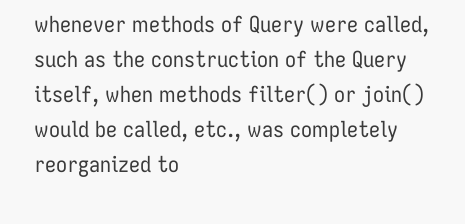whenever methods of Query were called, such as the construction of the Query itself, when methods filter() or join() would be called, etc., was completely reorganized to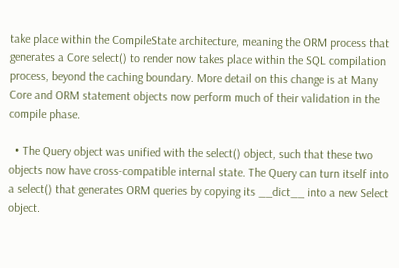take place within the CompileState architecture, meaning the ORM process that generates a Core select() to render now takes place within the SQL compilation process, beyond the caching boundary. More detail on this change is at Many Core and ORM statement objects now perform much of their validation in the compile phase.

  • The Query object was unified with the select() object, such that these two objects now have cross-compatible internal state. The Query can turn itself into a select() that generates ORM queries by copying its __dict__ into a new Select object.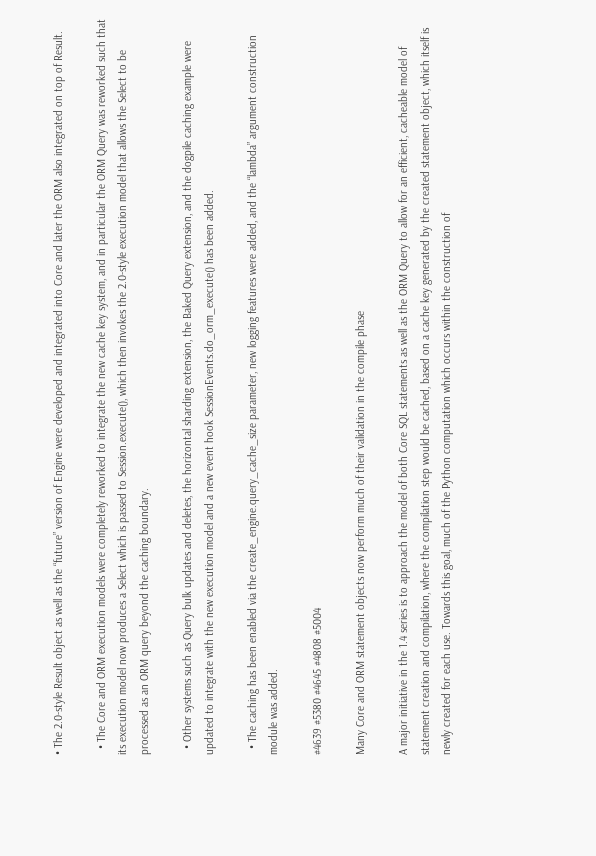• The 2.0-style Result object as well as the “future” version of Engine were developed and integrated into Core and later the ORM also integrated on top of Result.

  • The Core and ORM execution models were completely reworked to integrate the new cache key system, and in particular the ORM Query was reworked such that its execution model now produces a Select which is passed to Session.execute(), which then invokes the 2.0-style execution model that allows the Select to be processed as an ORM query beyond the caching boundary.

  • Other systems such as Query bulk updates and deletes, the horizontal sharding extension, the Baked Query extension, and the dogpile caching example were updated to integrate with the new execution model and a new event hook SessionEvents.do_orm_execute() has been added.

  • The caching has been enabled via the create_engine.query_cache_size parameter, new logging features were added, and the “lambda” argument construction module was added.

#4639 #5380 #4645 #4808 #5004

Many Core and ORM statement objects now perform much of their validation in the compile phase

A major initiative in the 1.4 series is to approach the model of both Core SQL statements as well as the ORM Query to allow for an efficient, cacheable model of statement creation and compilation, where the compilation step would be cached, based on a cache key generated by the created statement object, which itself is newly created for each use. Towards this goal, much of the Python computation which occurs within the construction of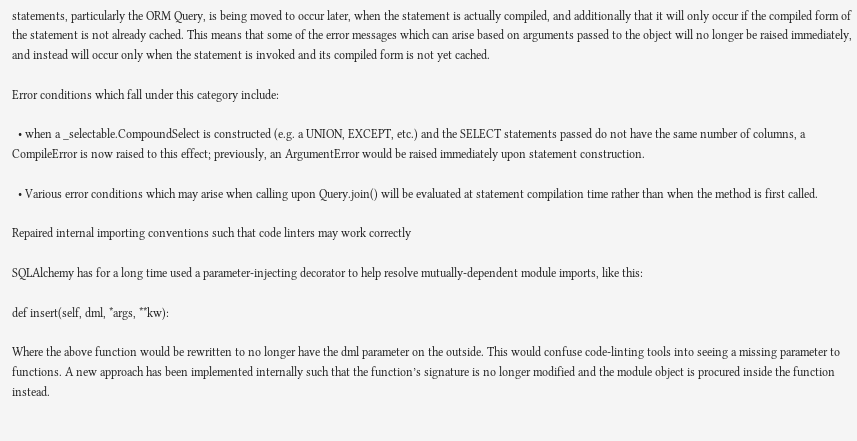statements, particularly the ORM Query, is being moved to occur later, when the statement is actually compiled, and additionally that it will only occur if the compiled form of the statement is not already cached. This means that some of the error messages which can arise based on arguments passed to the object will no longer be raised immediately, and instead will occur only when the statement is invoked and its compiled form is not yet cached.

Error conditions which fall under this category include:

  • when a _selectable.CompoundSelect is constructed (e.g. a UNION, EXCEPT, etc.) and the SELECT statements passed do not have the same number of columns, a CompileError is now raised to this effect; previously, an ArgumentError would be raised immediately upon statement construction.

  • Various error conditions which may arise when calling upon Query.join() will be evaluated at statement compilation time rather than when the method is first called.

Repaired internal importing conventions such that code linters may work correctly

SQLAlchemy has for a long time used a parameter-injecting decorator to help resolve mutually-dependent module imports, like this:

def insert(self, dml, *args, **kw):

Where the above function would be rewritten to no longer have the dml parameter on the outside. This would confuse code-linting tools into seeing a missing parameter to functions. A new approach has been implemented internally such that the function’s signature is no longer modified and the module object is procured inside the function instead.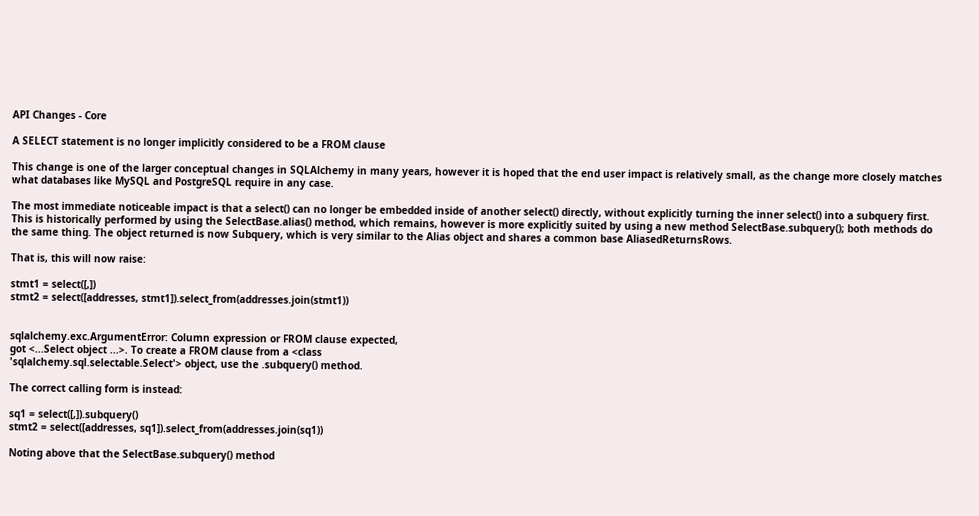API Changes - Core

A SELECT statement is no longer implicitly considered to be a FROM clause

This change is one of the larger conceptual changes in SQLAlchemy in many years, however it is hoped that the end user impact is relatively small, as the change more closely matches what databases like MySQL and PostgreSQL require in any case.

The most immediate noticeable impact is that a select() can no longer be embedded inside of another select() directly, without explicitly turning the inner select() into a subquery first. This is historically performed by using the SelectBase.alias() method, which remains, however is more explicitly suited by using a new method SelectBase.subquery(); both methods do the same thing. The object returned is now Subquery, which is very similar to the Alias object and shares a common base AliasedReturnsRows.

That is, this will now raise:

stmt1 = select([,])
stmt2 = select([addresses, stmt1]).select_from(addresses.join(stmt1))


sqlalchemy.exc.ArgumentError: Column expression or FROM clause expected,
got <...Select object ...>. To create a FROM clause from a <class
'sqlalchemy.sql.selectable.Select'> object, use the .subquery() method.

The correct calling form is instead:

sq1 = select([,]).subquery()
stmt2 = select([addresses, sq1]).select_from(addresses.join(sq1))

Noting above that the SelectBase.subquery() method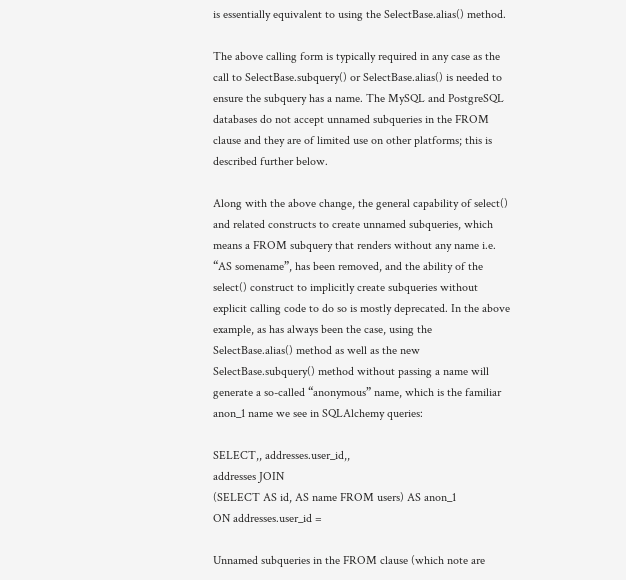is essentially equivalent to using the SelectBase.alias() method.

The above calling form is typically required in any case as the call to SelectBase.subquery() or SelectBase.alias() is needed to ensure the subquery has a name. The MySQL and PostgreSQL databases do not accept unnamed subqueries in the FROM clause and they are of limited use on other platforms; this is described further below.

Along with the above change, the general capability of select() and related constructs to create unnamed subqueries, which means a FROM subquery that renders without any name i.e. “AS somename”, has been removed, and the ability of the select() construct to implicitly create subqueries without explicit calling code to do so is mostly deprecated. In the above example, as has always been the case, using the SelectBase.alias() method as well as the new SelectBase.subquery() method without passing a name will generate a so-called “anonymous” name, which is the familiar anon_1 name we see in SQLAlchemy queries:

SELECT,, addresses.user_id,,
addresses JOIN
(SELECT AS id, AS name FROM users) AS anon_1
ON addresses.user_id =

Unnamed subqueries in the FROM clause (which note are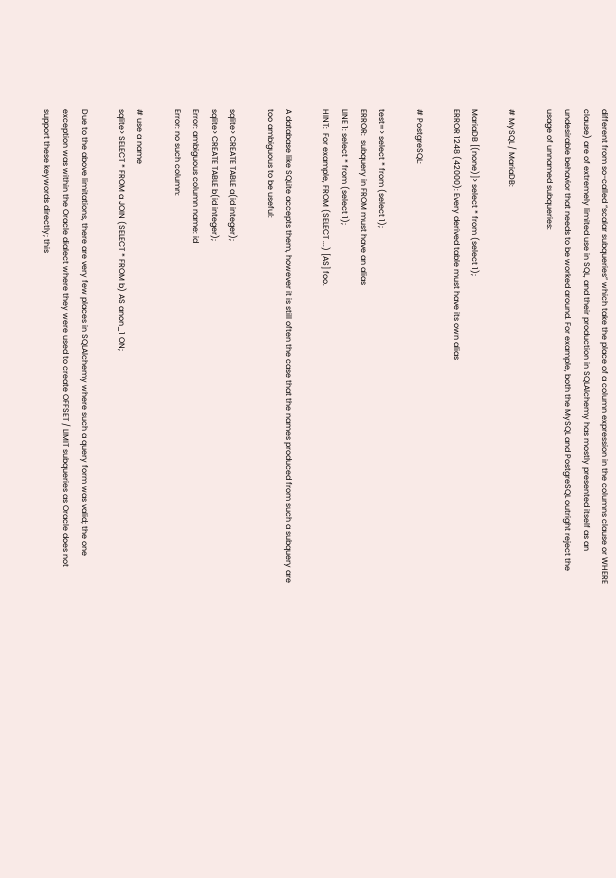different from so-called “scalar subqueries” which take the place of a column expression in the columns clause or WHERE clause) are of extremely limited use in SQL, and their production in SQLAlchemy has mostly presented itself as an undesirable behavior that needs to be worked around. For example, both the MySQL and PostgreSQL outright reject the usage of unnamed subqueries:

# MySQL / MariaDB:

MariaDB [(none)]> select * from (select 1);
ERROR 1248 (42000): Every derived table must have its own alias

# PostgreSQL:

test=> select * from (select 1);
ERROR:  subquery in FROM must have an alias
LINE 1: select * from (select 1);
HINT:  For example, FROM (SELECT ...) [AS] foo.

A database like SQLite accepts them, however it is still often the case that the names produced from such a subquery are too ambiguous to be useful:

sqlite> CREATE TABLE a(id integer);
sqlite> CREATE TABLE b(id integer);
Error: ambiguous column name: id
Error: no such column:

# use a name
sqlite> SELECT * FROM a JOIN (SELECT * FROM b) AS anon_1 ON;

Due to the above limitations, there are very few places in SQLAlchemy where such a query form was valid; the one exception was within the Oracle dialect where they were used to create OFFSET / LIMIT subqueries as Oracle does not support these keywords directly; this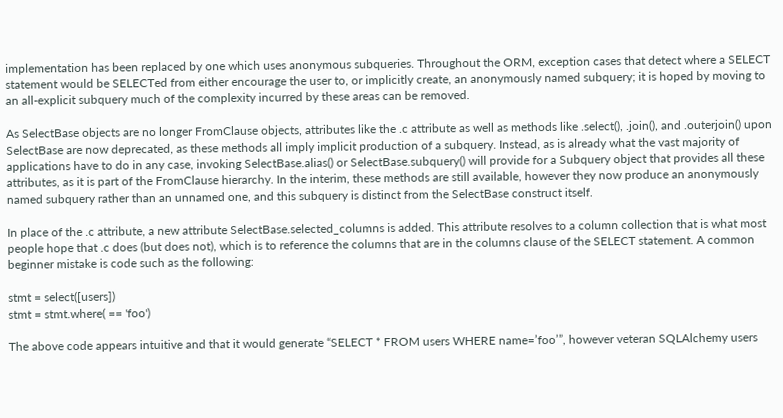implementation has been replaced by one which uses anonymous subqueries. Throughout the ORM, exception cases that detect where a SELECT statement would be SELECTed from either encourage the user to, or implicitly create, an anonymously named subquery; it is hoped by moving to an all-explicit subquery much of the complexity incurred by these areas can be removed.

As SelectBase objects are no longer FromClause objects, attributes like the .c attribute as well as methods like .select(), .join(), and .outerjoin() upon SelectBase are now deprecated, as these methods all imply implicit production of a subquery. Instead, as is already what the vast majority of applications have to do in any case, invoking SelectBase.alias() or SelectBase.subquery() will provide for a Subquery object that provides all these attributes, as it is part of the FromClause hierarchy. In the interim, these methods are still available, however they now produce an anonymously named subquery rather than an unnamed one, and this subquery is distinct from the SelectBase construct itself.

In place of the .c attribute, a new attribute SelectBase.selected_columns is added. This attribute resolves to a column collection that is what most people hope that .c does (but does not), which is to reference the columns that are in the columns clause of the SELECT statement. A common beginner mistake is code such as the following:

stmt = select([users])
stmt = stmt.where( == 'foo')

The above code appears intuitive and that it would generate “SELECT * FROM users WHERE name=’foo’”, however veteran SQLAlchemy users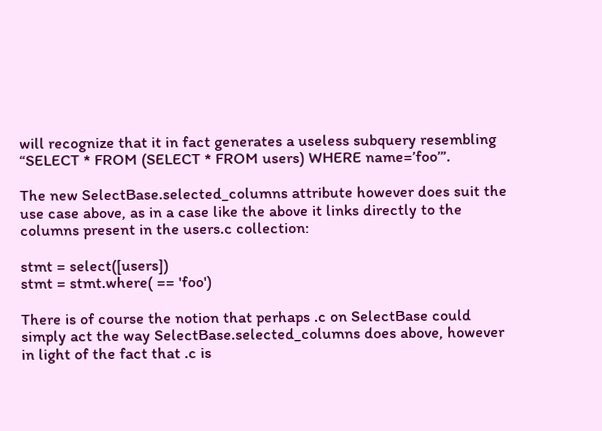will recognize that it in fact generates a useless subquery resembling “SELECT * FROM (SELECT * FROM users) WHERE name=’foo’”.

The new SelectBase.selected_columns attribute however does suit the use case above, as in a case like the above it links directly to the columns present in the users.c collection:

stmt = select([users])
stmt = stmt.where( == 'foo')

There is of course the notion that perhaps .c on SelectBase could simply act the way SelectBase.selected_columns does above, however in light of the fact that .c is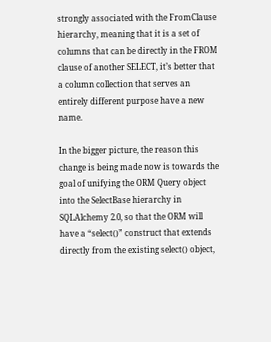strongly associated with the FromClause hierarchy, meaning that it is a set of columns that can be directly in the FROM clause of another SELECT, it’s better that a column collection that serves an entirely different purpose have a new name.

In the bigger picture, the reason this change is being made now is towards the goal of unifying the ORM Query object into the SelectBase hierarchy in SQLAlchemy 2.0, so that the ORM will have a “select()” construct that extends directly from the existing select() object,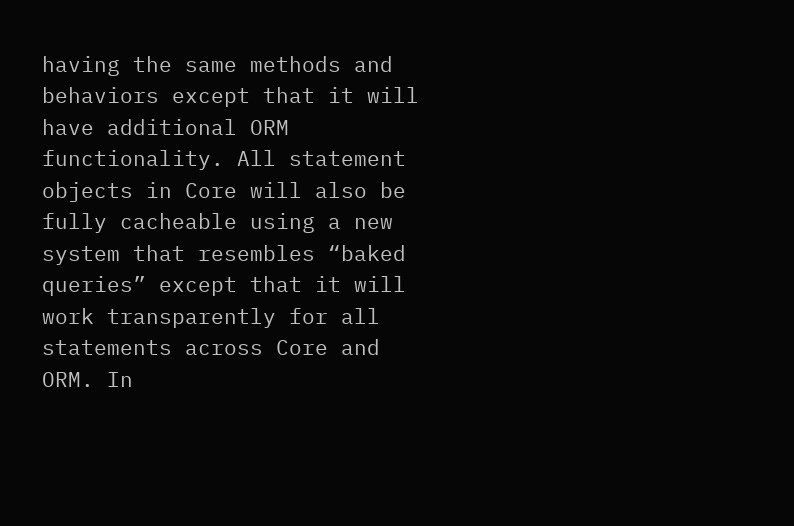having the same methods and behaviors except that it will have additional ORM functionality. All statement objects in Core will also be fully cacheable using a new system that resembles “baked queries” except that it will work transparently for all statements across Core and ORM. In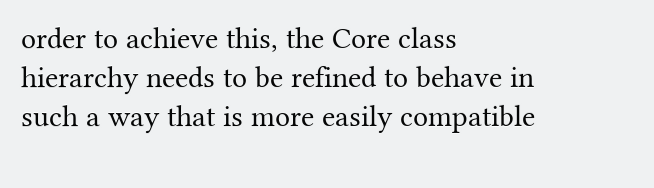order to achieve this, the Core class hierarchy needs to be refined to behave in such a way that is more easily compatible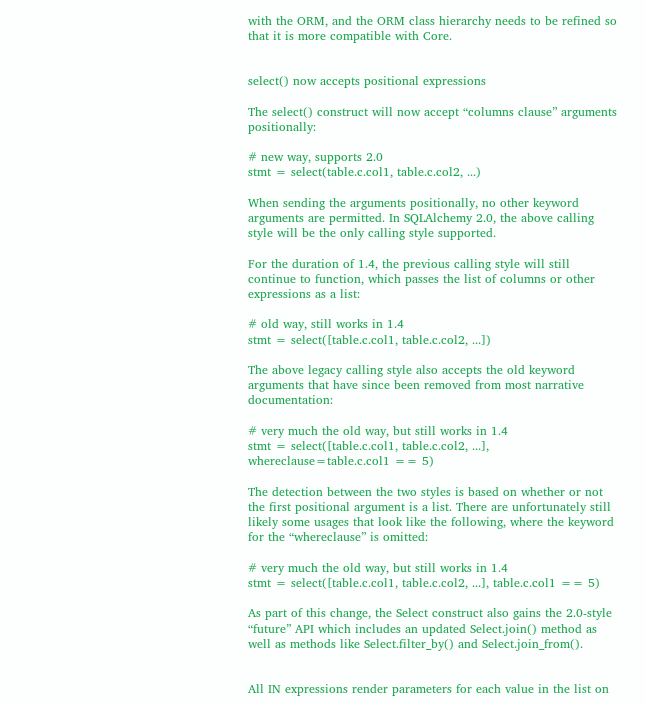with the ORM, and the ORM class hierarchy needs to be refined so that it is more compatible with Core.


select() now accepts positional expressions

The select() construct will now accept “columns clause” arguments positionally:

# new way, supports 2.0
stmt = select(table.c.col1, table.c.col2, ...)

When sending the arguments positionally, no other keyword arguments are permitted. In SQLAlchemy 2.0, the above calling style will be the only calling style supported.

For the duration of 1.4, the previous calling style will still continue to function, which passes the list of columns or other expressions as a list:

# old way, still works in 1.4
stmt = select([table.c.col1, table.c.col2, ...])

The above legacy calling style also accepts the old keyword arguments that have since been removed from most narrative documentation:

# very much the old way, but still works in 1.4
stmt = select([table.c.col1, table.c.col2, ...], whereclause=table.c.col1 == 5)

The detection between the two styles is based on whether or not the first positional argument is a list. There are unfortunately still likely some usages that look like the following, where the keyword for the “whereclause” is omitted:

# very much the old way, but still works in 1.4
stmt = select([table.c.col1, table.c.col2, ...], table.c.col1 == 5)

As part of this change, the Select construct also gains the 2.0-style “future” API which includes an updated Select.join() method as well as methods like Select.filter_by() and Select.join_from().


All IN expressions render parameters for each value in the list on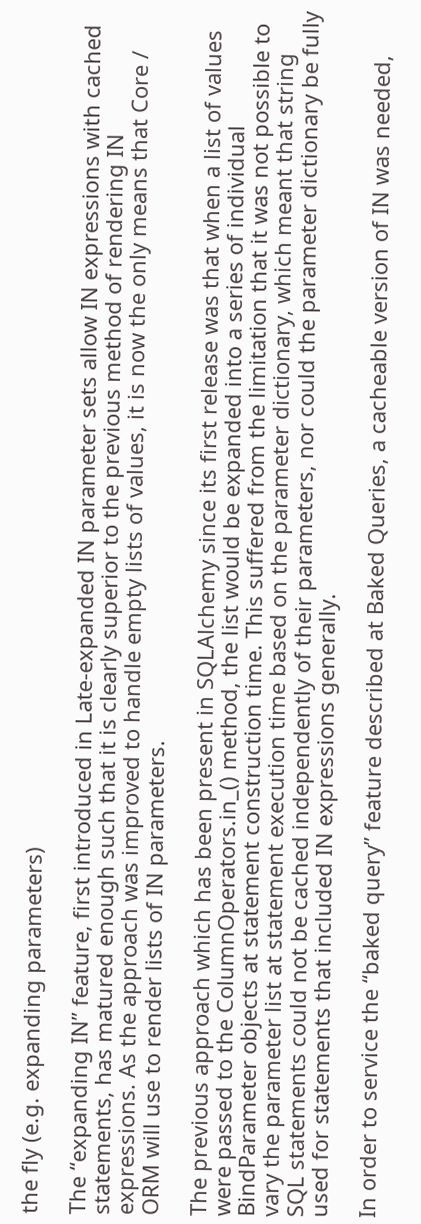the fly (e.g. expanding parameters)

The “expanding IN” feature, first introduced in Late-expanded IN parameter sets allow IN expressions with cached statements, has matured enough such that it is clearly superior to the previous method of rendering IN expressions. As the approach was improved to handle empty lists of values, it is now the only means that Core / ORM will use to render lists of IN parameters.

The previous approach which has been present in SQLAlchemy since its first release was that when a list of values were passed to the ColumnOperators.in_() method, the list would be expanded into a series of individual BindParameter objects at statement construction time. This suffered from the limitation that it was not possible to vary the parameter list at statement execution time based on the parameter dictionary, which meant that string SQL statements could not be cached independently of their parameters, nor could the parameter dictionary be fully used for statements that included IN expressions generally.

In order to service the “baked query” feature described at Baked Queries, a cacheable version of IN was needed,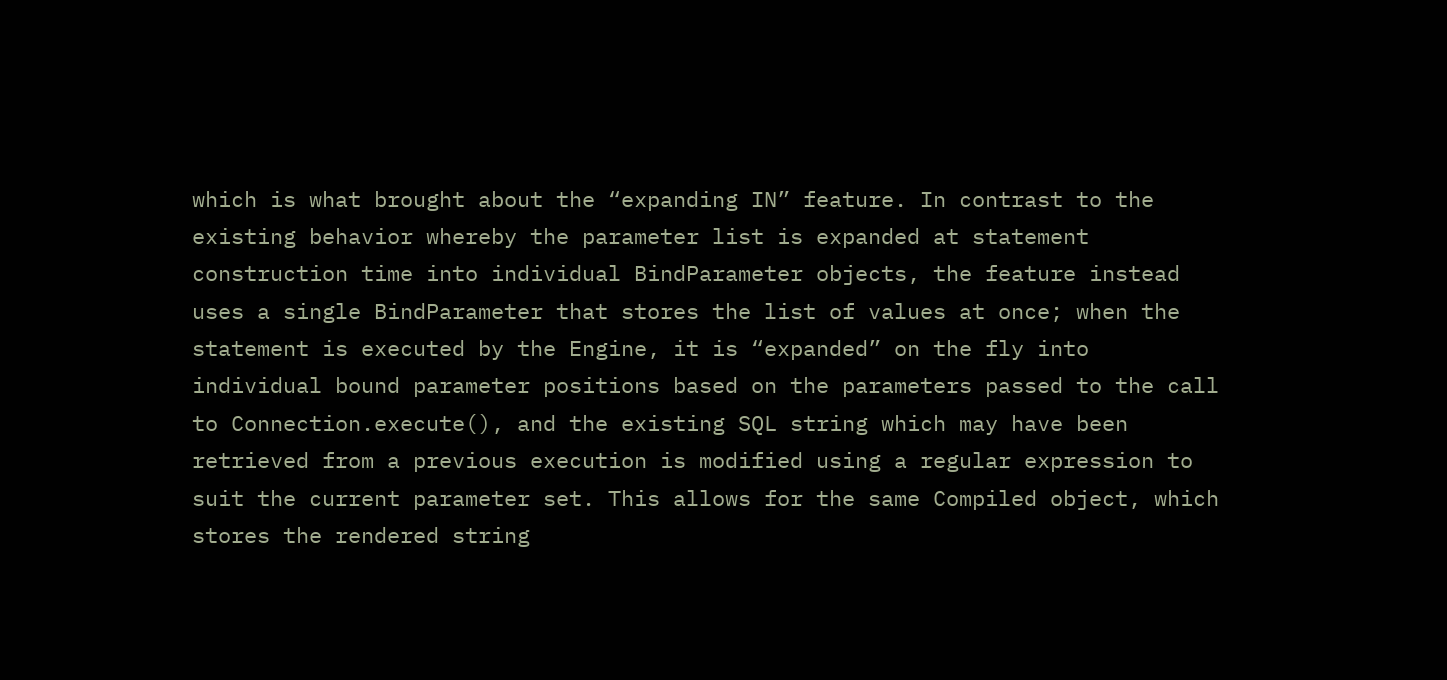which is what brought about the “expanding IN” feature. In contrast to the existing behavior whereby the parameter list is expanded at statement construction time into individual BindParameter objects, the feature instead uses a single BindParameter that stores the list of values at once; when the statement is executed by the Engine, it is “expanded” on the fly into individual bound parameter positions based on the parameters passed to the call to Connection.execute(), and the existing SQL string which may have been retrieved from a previous execution is modified using a regular expression to suit the current parameter set. This allows for the same Compiled object, which stores the rendered string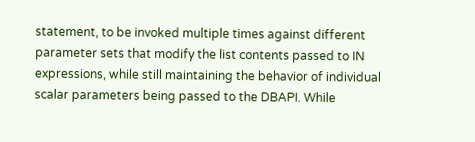statement, to be invoked multiple times against different parameter sets that modify the list contents passed to IN expressions, while still maintaining the behavior of individual scalar parameters being passed to the DBAPI. While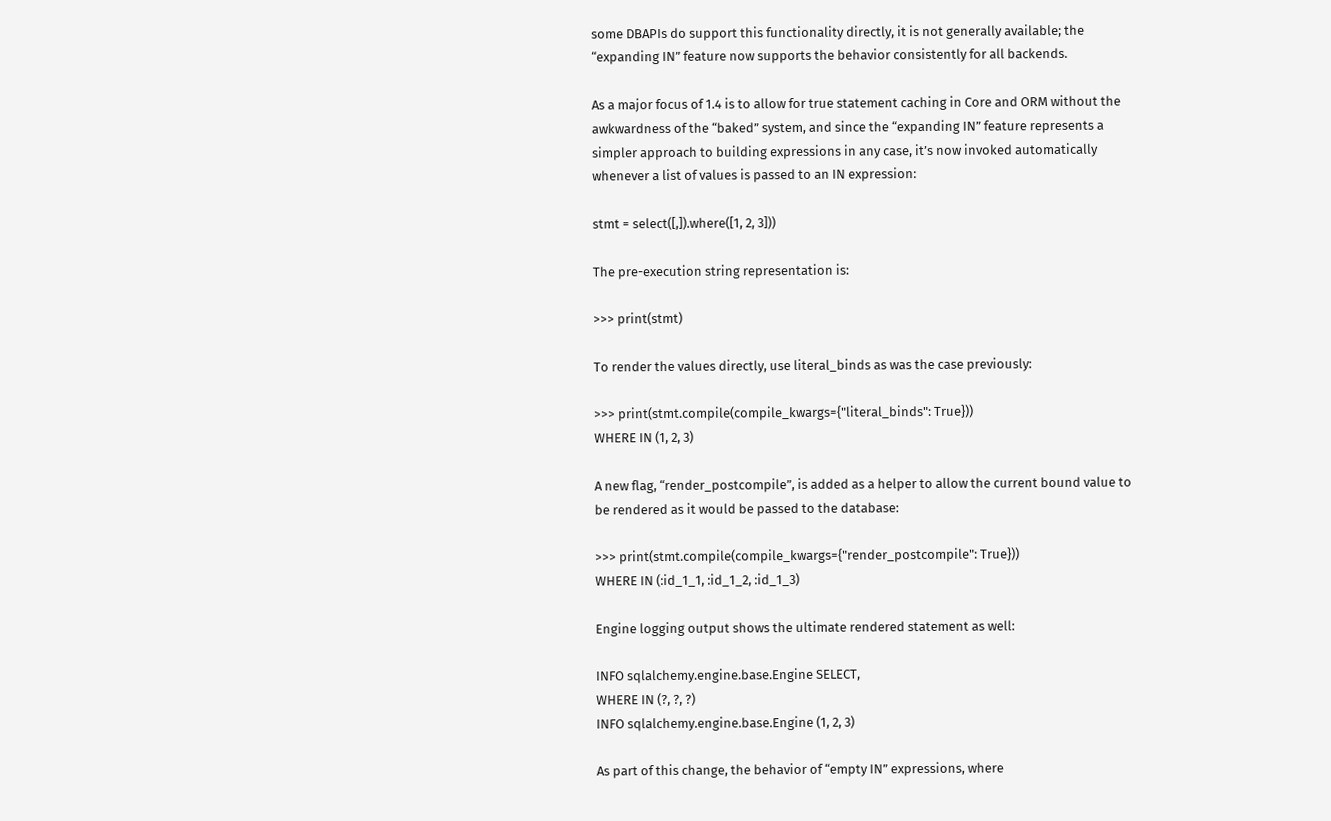some DBAPIs do support this functionality directly, it is not generally available; the “expanding IN” feature now supports the behavior consistently for all backends.

As a major focus of 1.4 is to allow for true statement caching in Core and ORM without the awkwardness of the “baked” system, and since the “expanding IN” feature represents a simpler approach to building expressions in any case, it’s now invoked automatically whenever a list of values is passed to an IN expression:

stmt = select([,]).where([1, 2, 3]))

The pre-execution string representation is:

>>> print(stmt)

To render the values directly, use literal_binds as was the case previously:

>>> print(stmt.compile(compile_kwargs={"literal_binds": True}))
WHERE IN (1, 2, 3)

A new flag, “render_postcompile”, is added as a helper to allow the current bound value to be rendered as it would be passed to the database:

>>> print(stmt.compile(compile_kwargs={"render_postcompile": True}))
WHERE IN (:id_1_1, :id_1_2, :id_1_3)

Engine logging output shows the ultimate rendered statement as well:

INFO sqlalchemy.engine.base.Engine SELECT,
WHERE IN (?, ?, ?)
INFO sqlalchemy.engine.base.Engine (1, 2, 3)

As part of this change, the behavior of “empty IN” expressions, where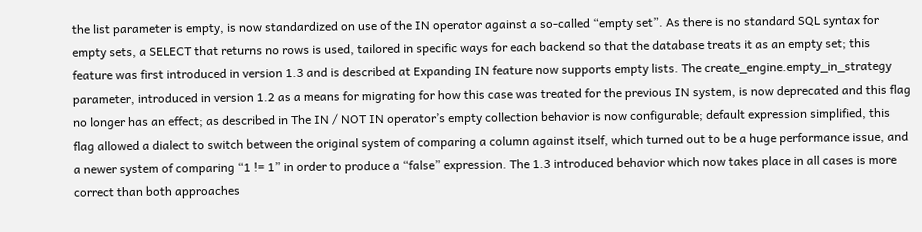the list parameter is empty, is now standardized on use of the IN operator against a so-called “empty set”. As there is no standard SQL syntax for empty sets, a SELECT that returns no rows is used, tailored in specific ways for each backend so that the database treats it as an empty set; this feature was first introduced in version 1.3 and is described at Expanding IN feature now supports empty lists. The create_engine.empty_in_strategy parameter, introduced in version 1.2 as a means for migrating for how this case was treated for the previous IN system, is now deprecated and this flag no longer has an effect; as described in The IN / NOT IN operator’s empty collection behavior is now configurable; default expression simplified, this flag allowed a dialect to switch between the original system of comparing a column against itself, which turned out to be a huge performance issue, and a newer system of comparing “1 != 1” in order to produce a “false” expression. The 1.3 introduced behavior which now takes place in all cases is more correct than both approaches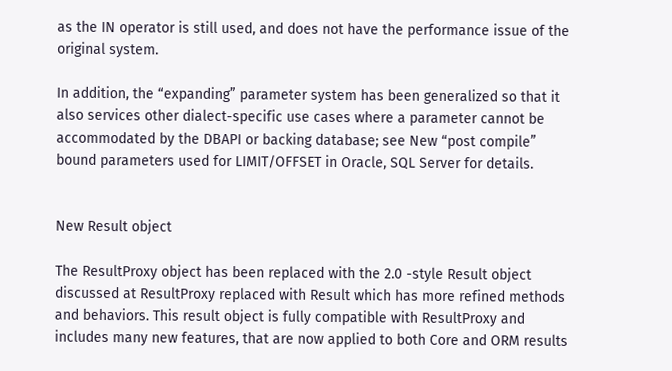as the IN operator is still used, and does not have the performance issue of the original system.

In addition, the “expanding” parameter system has been generalized so that it also services other dialect-specific use cases where a parameter cannot be accommodated by the DBAPI or backing database; see New “post compile” bound parameters used for LIMIT/OFFSET in Oracle, SQL Server for details.


New Result object

The ResultProxy object has been replaced with the 2.0 -style Result object discussed at ResultProxy replaced with Result which has more refined methods and behaviors. This result object is fully compatible with ResultProxy and includes many new features, that are now applied to both Core and ORM results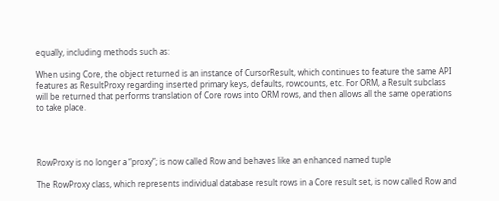equally, including methods such as:

When using Core, the object returned is an instance of CursorResult, which continues to feature the same API features as ResultProxy regarding inserted primary keys, defaults, rowcounts, etc. For ORM, a Result subclass will be returned that performs translation of Core rows into ORM rows, and then allows all the same operations to take place.




RowProxy is no longer a “proxy”; is now called Row and behaves like an enhanced named tuple

The RowProxy class, which represents individual database result rows in a Core result set, is now called Row and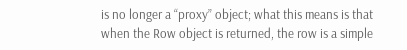is no longer a “proxy” object; what this means is that when the Row object is returned, the row is a simple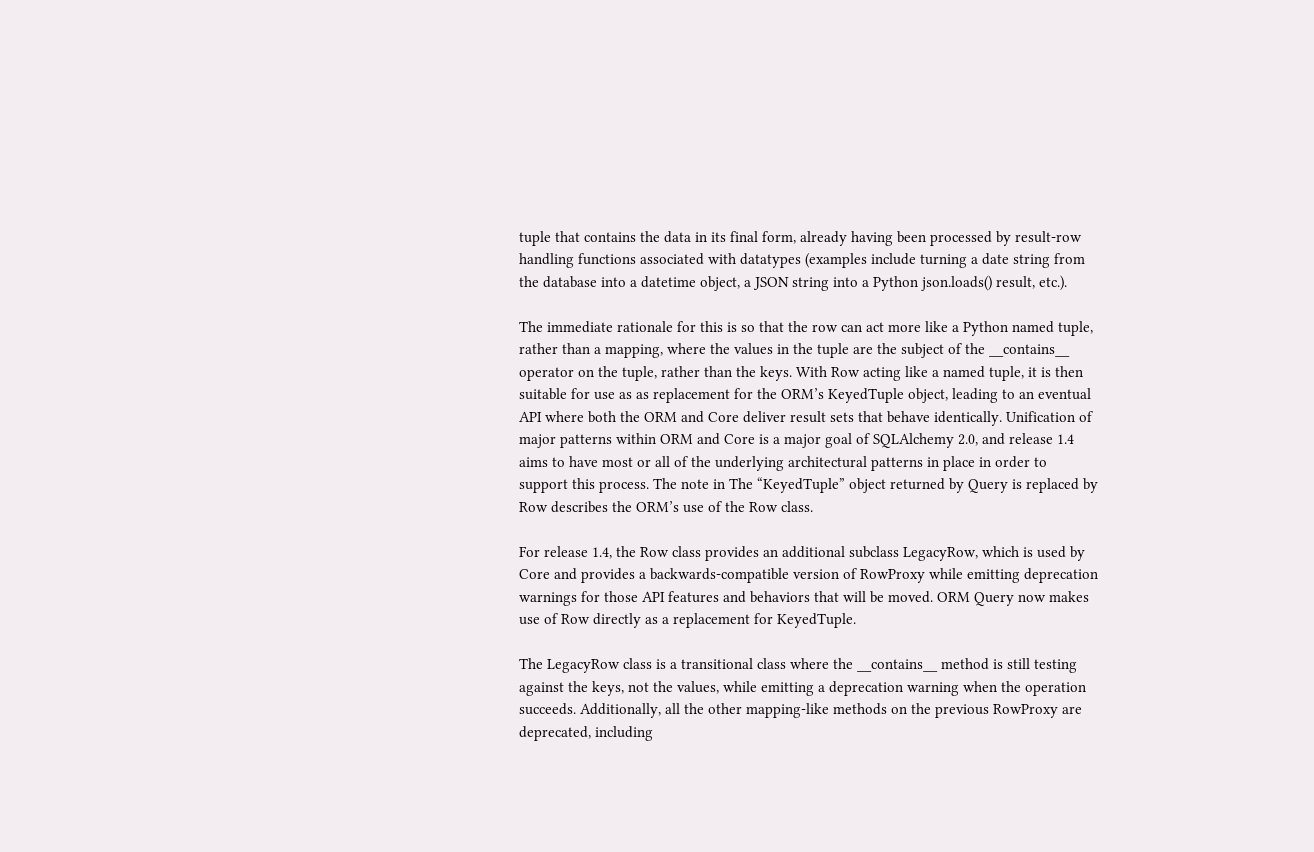tuple that contains the data in its final form, already having been processed by result-row handling functions associated with datatypes (examples include turning a date string from the database into a datetime object, a JSON string into a Python json.loads() result, etc.).

The immediate rationale for this is so that the row can act more like a Python named tuple, rather than a mapping, where the values in the tuple are the subject of the __contains__ operator on the tuple, rather than the keys. With Row acting like a named tuple, it is then suitable for use as as replacement for the ORM’s KeyedTuple object, leading to an eventual API where both the ORM and Core deliver result sets that behave identically. Unification of major patterns within ORM and Core is a major goal of SQLAlchemy 2.0, and release 1.4 aims to have most or all of the underlying architectural patterns in place in order to support this process. The note in The “KeyedTuple” object returned by Query is replaced by Row describes the ORM’s use of the Row class.

For release 1.4, the Row class provides an additional subclass LegacyRow, which is used by Core and provides a backwards-compatible version of RowProxy while emitting deprecation warnings for those API features and behaviors that will be moved. ORM Query now makes use of Row directly as a replacement for KeyedTuple.

The LegacyRow class is a transitional class where the __contains__ method is still testing against the keys, not the values, while emitting a deprecation warning when the operation succeeds. Additionally, all the other mapping-like methods on the previous RowProxy are deprecated, including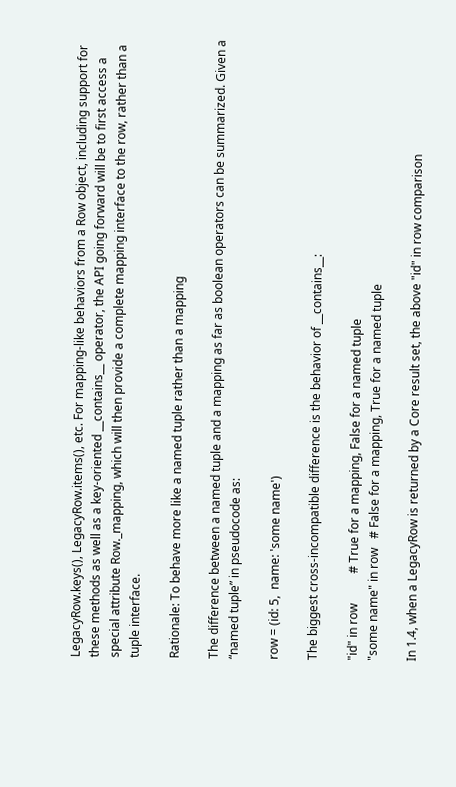LegacyRow.keys(), LegacyRow.items(), etc. For mapping-like behaviors from a Row object, including support for these methods as well as a key-oriented __contains__ operator, the API going forward will be to first access a special attribute Row._mapping, which will then provide a complete mapping interface to the row, rather than a tuple interface.

Rationale: To behave more like a named tuple rather than a mapping

The difference between a named tuple and a mapping as far as boolean operators can be summarized. Given a “named tuple” in pseudocode as:

row = (id: 5,  name: 'some name')

The biggest cross-incompatible difference is the behavior of __contains__:

"id" in row          # True for a mapping, False for a named tuple
"some name" in row   # False for a mapping, True for a named tuple

In 1.4, when a LegacyRow is returned by a Core result set, the above "id" in row comparison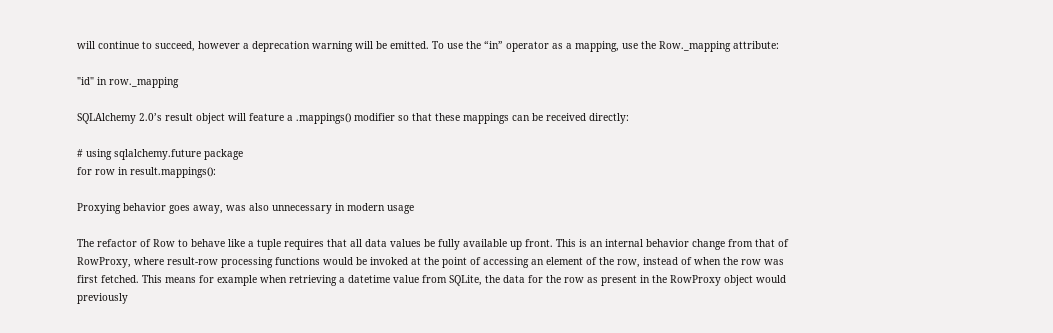will continue to succeed, however a deprecation warning will be emitted. To use the “in” operator as a mapping, use the Row._mapping attribute:

"id" in row._mapping

SQLAlchemy 2.0’s result object will feature a .mappings() modifier so that these mappings can be received directly:

# using sqlalchemy.future package
for row in result.mappings():

Proxying behavior goes away, was also unnecessary in modern usage

The refactor of Row to behave like a tuple requires that all data values be fully available up front. This is an internal behavior change from that of RowProxy, where result-row processing functions would be invoked at the point of accessing an element of the row, instead of when the row was first fetched. This means for example when retrieving a datetime value from SQLite, the data for the row as present in the RowProxy object would previously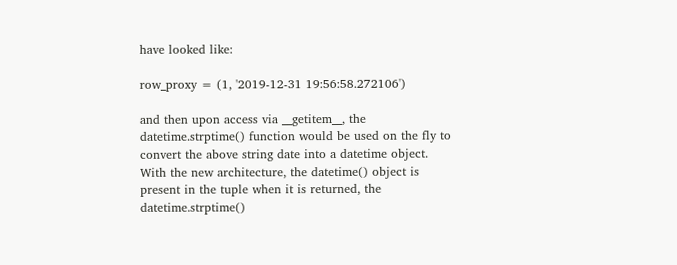have looked like:

row_proxy = (1, '2019-12-31 19:56:58.272106')

and then upon access via __getitem__, the datetime.strptime() function would be used on the fly to convert the above string date into a datetime object. With the new architecture, the datetime() object is present in the tuple when it is returned, the datetime.strptime()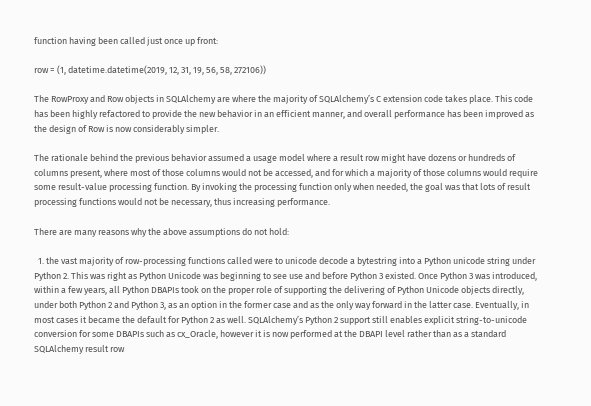function having been called just once up front:

row = (1, datetime.datetime(2019, 12, 31, 19, 56, 58, 272106))

The RowProxy and Row objects in SQLAlchemy are where the majority of SQLAlchemy’s C extension code takes place. This code has been highly refactored to provide the new behavior in an efficient manner, and overall performance has been improved as the design of Row is now considerably simpler.

The rationale behind the previous behavior assumed a usage model where a result row might have dozens or hundreds of columns present, where most of those columns would not be accessed, and for which a majority of those columns would require some result-value processing function. By invoking the processing function only when needed, the goal was that lots of result processing functions would not be necessary, thus increasing performance.

There are many reasons why the above assumptions do not hold:

  1. the vast majority of row-processing functions called were to unicode decode a bytestring into a Python unicode string under Python 2. This was right as Python Unicode was beginning to see use and before Python 3 existed. Once Python 3 was introduced, within a few years, all Python DBAPIs took on the proper role of supporting the delivering of Python Unicode objects directly, under both Python 2 and Python 3, as an option in the former case and as the only way forward in the latter case. Eventually, in most cases it became the default for Python 2 as well. SQLAlchemy’s Python 2 support still enables explicit string-to-unicode conversion for some DBAPIs such as cx_Oracle, however it is now performed at the DBAPI level rather than as a standard SQLAlchemy result row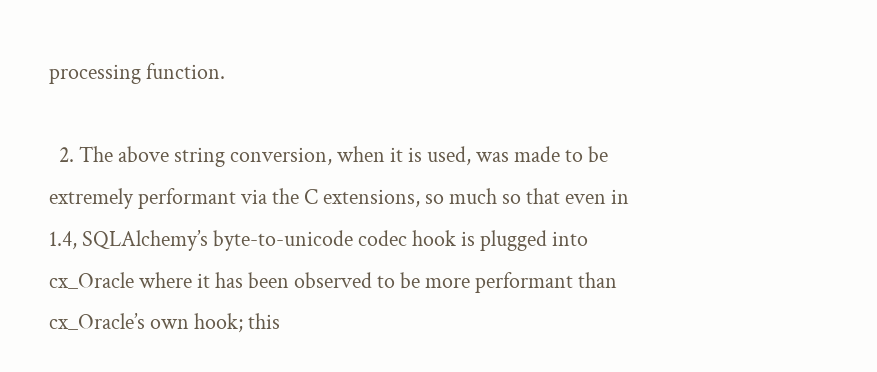processing function.

  2. The above string conversion, when it is used, was made to be extremely performant via the C extensions, so much so that even in 1.4, SQLAlchemy’s byte-to-unicode codec hook is plugged into cx_Oracle where it has been observed to be more performant than cx_Oracle’s own hook; this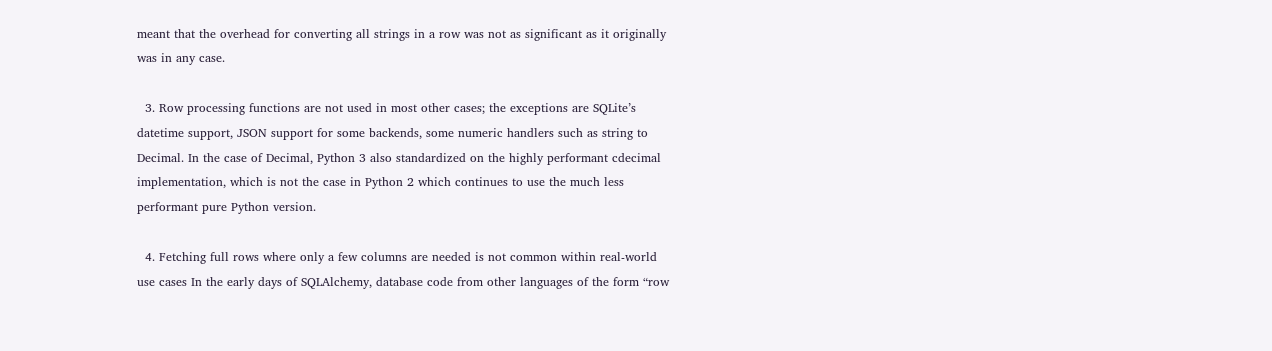meant that the overhead for converting all strings in a row was not as significant as it originally was in any case.

  3. Row processing functions are not used in most other cases; the exceptions are SQLite’s datetime support, JSON support for some backends, some numeric handlers such as string to Decimal. In the case of Decimal, Python 3 also standardized on the highly performant cdecimal implementation, which is not the case in Python 2 which continues to use the much less performant pure Python version.

  4. Fetching full rows where only a few columns are needed is not common within real-world use cases In the early days of SQLAlchemy, database code from other languages of the form “row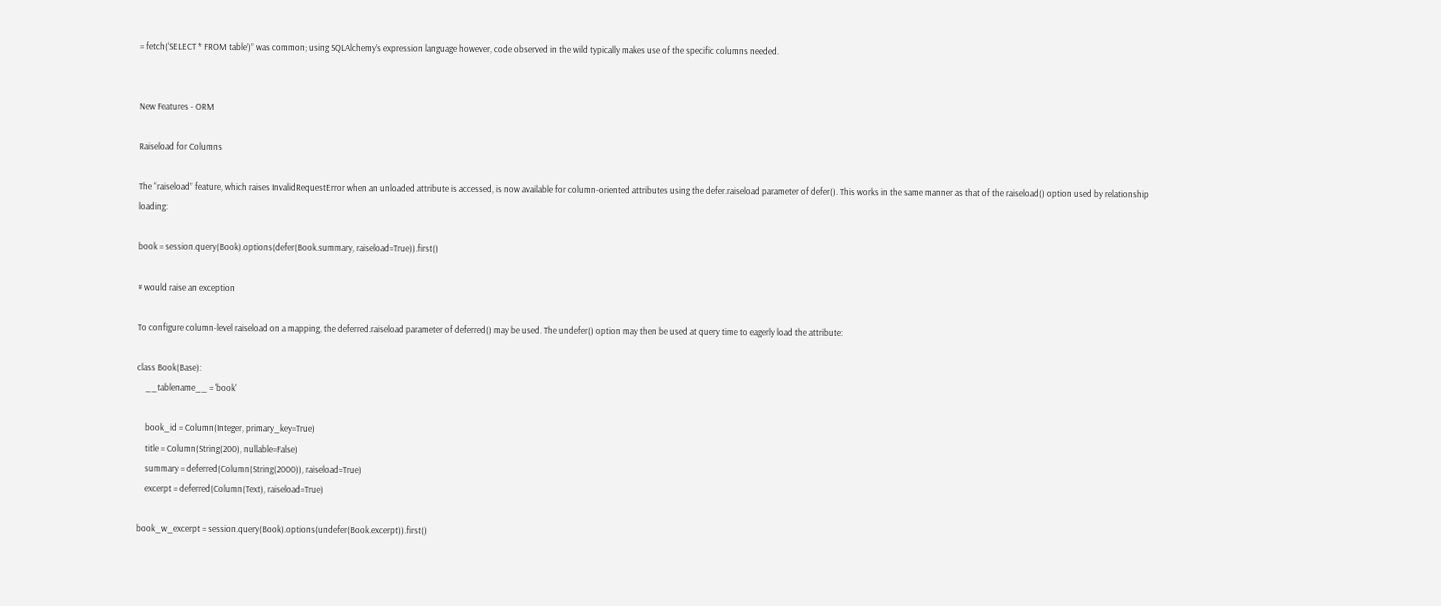= fetch(‘SELECT * FROM table’)” was common; using SQLAlchemy’s expression language however, code observed in the wild typically makes use of the specific columns needed.


New Features - ORM

Raiseload for Columns

The “raiseload” feature, which raises InvalidRequestError when an unloaded attribute is accessed, is now available for column-oriented attributes using the defer.raiseload parameter of defer(). This works in the same manner as that of the raiseload() option used by relationship loading:

book = session.query(Book).options(defer(Book.summary, raiseload=True)).first()

# would raise an exception

To configure column-level raiseload on a mapping, the deferred.raiseload parameter of deferred() may be used. The undefer() option may then be used at query time to eagerly load the attribute:

class Book(Base):
    __tablename__ = 'book'

    book_id = Column(Integer, primary_key=True)
    title = Column(String(200), nullable=False)
    summary = deferred(Column(String(2000)), raiseload=True)
    excerpt = deferred(Column(Text), raiseload=True)

book_w_excerpt = session.query(Book).options(undefer(Book.excerpt)).first()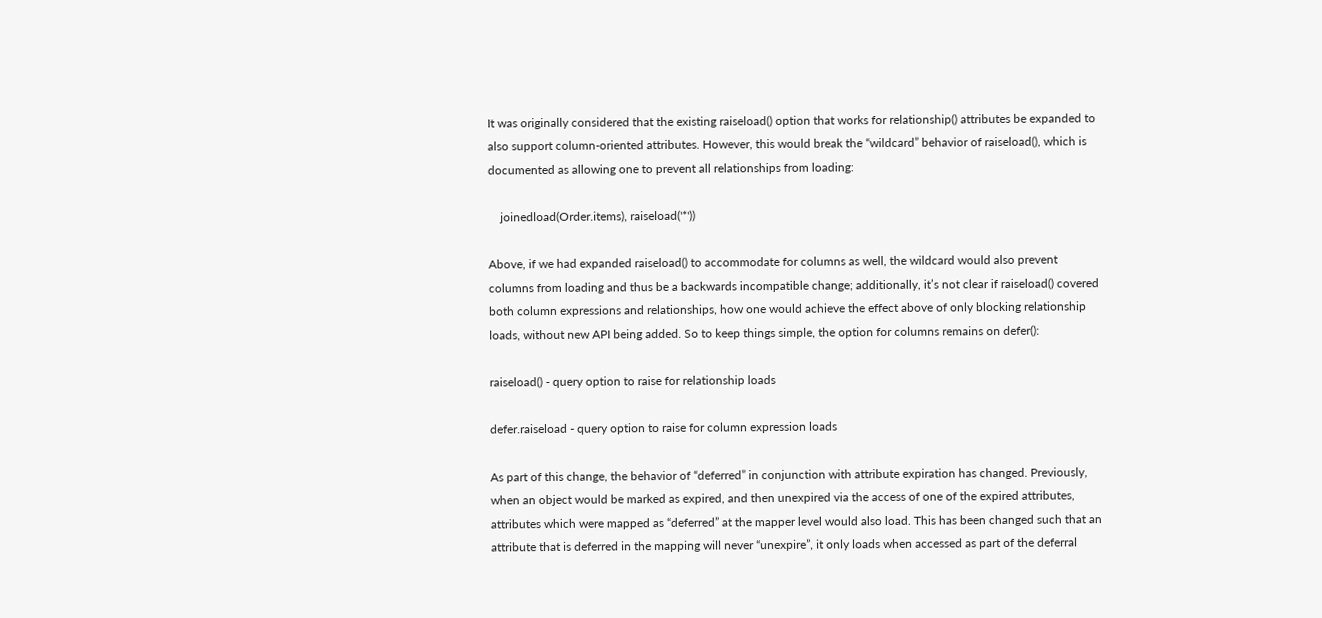It was originally considered that the existing raiseload() option that works for relationship() attributes be expanded to also support column-oriented attributes. However, this would break the “wildcard” behavior of raiseload(), which is documented as allowing one to prevent all relationships from loading:

    joinedload(Order.items), raiseload('*'))

Above, if we had expanded raiseload() to accommodate for columns as well, the wildcard would also prevent columns from loading and thus be a backwards incompatible change; additionally, it’s not clear if raiseload() covered both column expressions and relationships, how one would achieve the effect above of only blocking relationship loads, without new API being added. So to keep things simple, the option for columns remains on defer():

raiseload() - query option to raise for relationship loads

defer.raiseload - query option to raise for column expression loads

As part of this change, the behavior of “deferred” in conjunction with attribute expiration has changed. Previously, when an object would be marked as expired, and then unexpired via the access of one of the expired attributes, attributes which were mapped as “deferred” at the mapper level would also load. This has been changed such that an attribute that is deferred in the mapping will never “unexpire”, it only loads when accessed as part of the deferral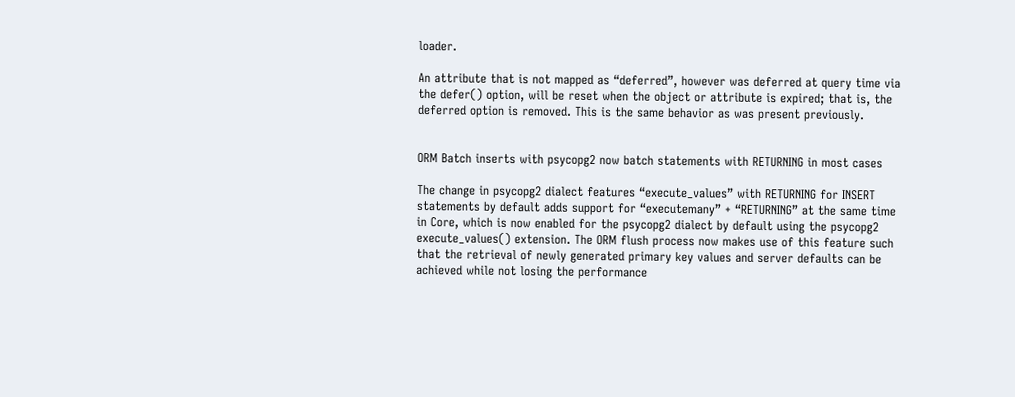loader.

An attribute that is not mapped as “deferred”, however was deferred at query time via the defer() option, will be reset when the object or attribute is expired; that is, the deferred option is removed. This is the same behavior as was present previously.


ORM Batch inserts with psycopg2 now batch statements with RETURNING in most cases

The change in psycopg2 dialect features “execute_values” with RETURNING for INSERT statements by default adds support for “executemany” + “RETURNING” at the same time in Core, which is now enabled for the psycopg2 dialect by default using the psycopg2 execute_values() extension. The ORM flush process now makes use of this feature such that the retrieval of newly generated primary key values and server defaults can be achieved while not losing the performance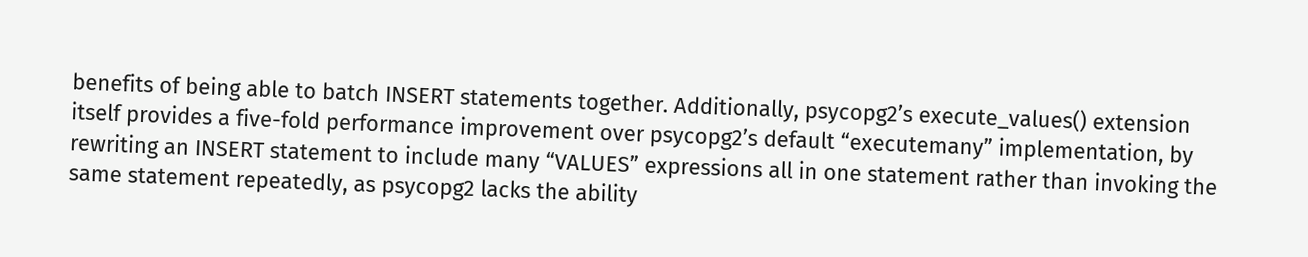benefits of being able to batch INSERT statements together. Additionally, psycopg2’s execute_values() extension itself provides a five-fold performance improvement over psycopg2’s default “executemany” implementation, by rewriting an INSERT statement to include many “VALUES” expressions all in one statement rather than invoking the same statement repeatedly, as psycopg2 lacks the ability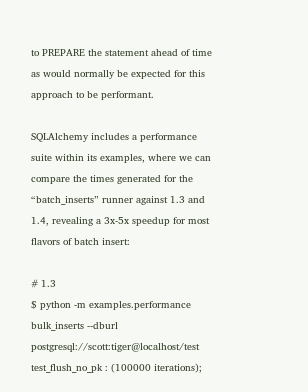to PREPARE the statement ahead of time as would normally be expected for this approach to be performant.

SQLAlchemy includes a performance suite within its examples, where we can compare the times generated for the “batch_inserts” runner against 1.3 and 1.4, revealing a 3x-5x speedup for most flavors of batch insert:

# 1.3
$ python -m examples.performance bulk_inserts --dburl postgresql://scott:tiger@localhost/test
test_flush_no_pk : (100000 iterations);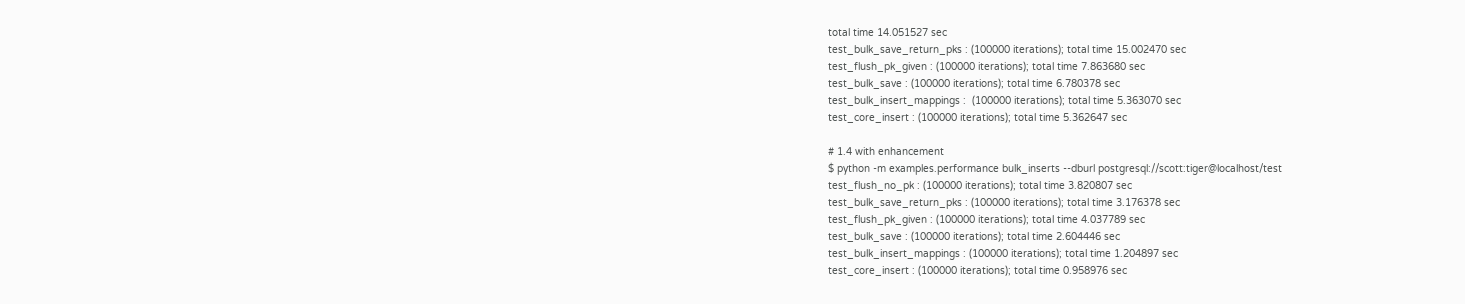total time 14.051527 sec
test_bulk_save_return_pks : (100000 iterations); total time 15.002470 sec
test_flush_pk_given : (100000 iterations); total time 7.863680 sec
test_bulk_save : (100000 iterations); total time 6.780378 sec
test_bulk_insert_mappings :  (100000 iterations); total time 5.363070 sec
test_core_insert : (100000 iterations); total time 5.362647 sec

# 1.4 with enhancement
$ python -m examples.performance bulk_inserts --dburl postgresql://scott:tiger@localhost/test
test_flush_no_pk : (100000 iterations); total time 3.820807 sec
test_bulk_save_return_pks : (100000 iterations); total time 3.176378 sec
test_flush_pk_given : (100000 iterations); total time 4.037789 sec
test_bulk_save : (100000 iterations); total time 2.604446 sec
test_bulk_insert_mappings : (100000 iterations); total time 1.204897 sec
test_core_insert : (100000 iterations); total time 0.958976 sec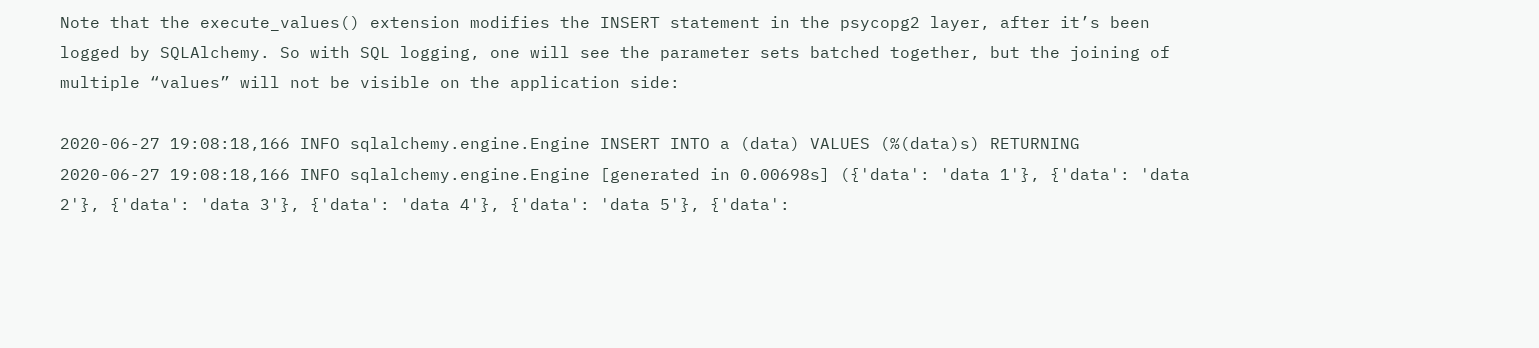Note that the execute_values() extension modifies the INSERT statement in the psycopg2 layer, after it’s been logged by SQLAlchemy. So with SQL logging, one will see the parameter sets batched together, but the joining of multiple “values” will not be visible on the application side:

2020-06-27 19:08:18,166 INFO sqlalchemy.engine.Engine INSERT INTO a (data) VALUES (%(data)s) RETURNING
2020-06-27 19:08:18,166 INFO sqlalchemy.engine.Engine [generated in 0.00698s] ({'data': 'data 1'}, {'data': 'data 2'}, {'data': 'data 3'}, {'data': 'data 4'}, {'data': 'data 5'}, {'data':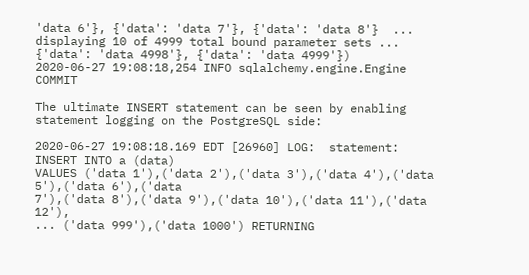'data 6'}, {'data': 'data 7'}, {'data': 'data 8'}  ... displaying 10 of 4999 total bound parameter sets ...  {'data': 'data 4998'}, {'data': 'data 4999'})
2020-06-27 19:08:18,254 INFO sqlalchemy.engine.Engine COMMIT

The ultimate INSERT statement can be seen by enabling statement logging on the PostgreSQL side:

2020-06-27 19:08:18.169 EDT [26960] LOG:  statement: INSERT INTO a (data)
VALUES ('data 1'),('data 2'),('data 3'),('data 4'),('data 5'),('data 6'),('data
7'),('data 8'),('data 9'),('data 10'),('data 11'),('data 12'),
... ('data 999'),('data 1000') RETURNING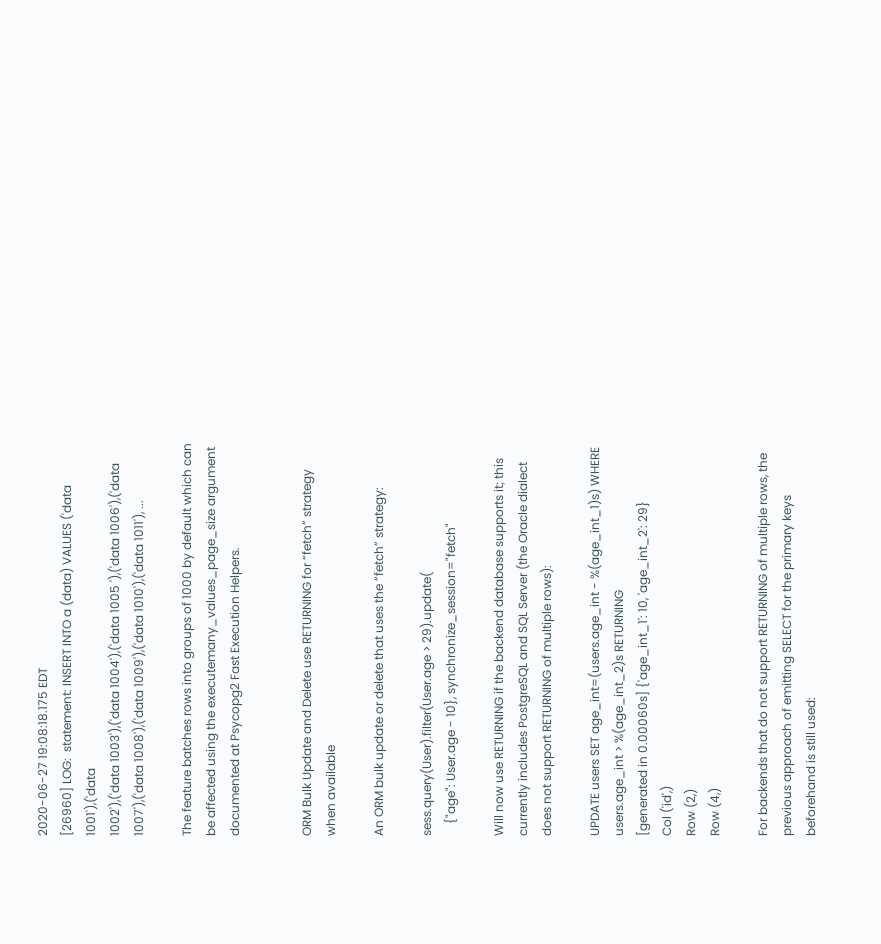2020-06-27 19:08:18.175 EDT
[26960] LOG:  statement: INSERT INTO a (data) VALUES ('data 1001'),('data
1002'),('data 1003'),('data 1004'),('data 1005 '),('data 1006'),('data
1007'),('data 1008'),('data 1009'),('data 1010'),('data 1011'), ...

The feature batches rows into groups of 1000 by default which can be affected using the executemany_values_page_size argument documented at Psycopg2 Fast Execution Helpers.


ORM Bulk Update and Delete use RETURNING for “fetch” strategy when available

An ORM bulk update or delete that uses the “fetch” strategy:

sess.query(User).filter(User.age > 29).update(
    {"age": User.age - 10}, synchronize_session="fetch"

Will now use RETURNING if the backend database supports it; this currently includes PostgreSQL and SQL Server (the Oracle dialect does not support RETURNING of multiple rows):

UPDATE users SET age_int=(users.age_int - %(age_int_1)s) WHERE users.age_int > %(age_int_2)s RETURNING
[generated in 0.00060s] {'age_int_1': 10, 'age_int_2': 29}
Col ('id',)
Row (2,)
Row (4,)

For backends that do not support RETURNING of multiple rows, the previous approach of emitting SELECT for the primary keys beforehand is still used: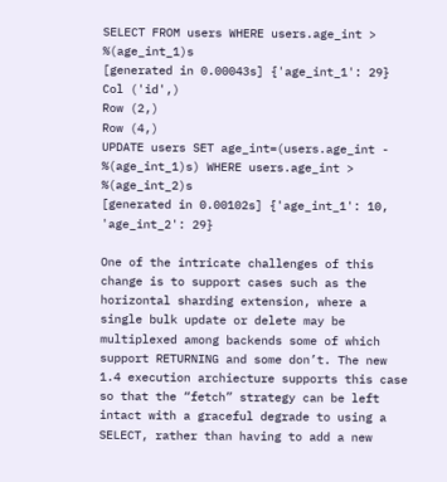SELECT FROM users WHERE users.age_int > %(age_int_1)s
[generated in 0.00043s] {'age_int_1': 29}
Col ('id',)
Row (2,)
Row (4,)
UPDATE users SET age_int=(users.age_int - %(age_int_1)s) WHERE users.age_int > %(age_int_2)s
[generated in 0.00102s] {'age_int_1': 10, 'age_int_2': 29}

One of the intricate challenges of this change is to support cases such as the horizontal sharding extension, where a single bulk update or delete may be multiplexed among backends some of which support RETURNING and some don’t. The new 1.4 execution archiecture supports this case so that the “fetch” strategy can be left intact with a graceful degrade to using a SELECT, rather than having to add a new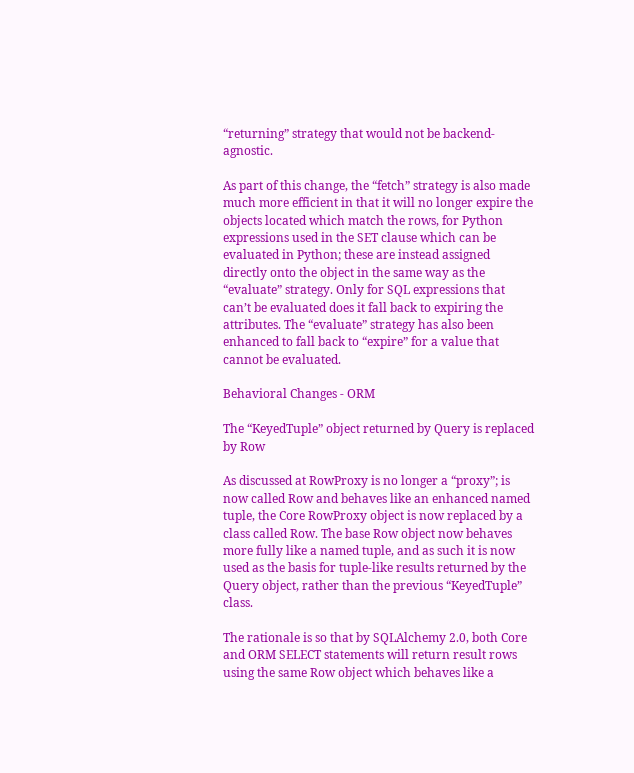“returning” strategy that would not be backend-agnostic.

As part of this change, the “fetch” strategy is also made much more efficient in that it will no longer expire the objects located which match the rows, for Python expressions used in the SET clause which can be evaluated in Python; these are instead assigned directly onto the object in the same way as the “evaluate” strategy. Only for SQL expressions that can’t be evaluated does it fall back to expiring the attributes. The “evaluate” strategy has also been enhanced to fall back to “expire” for a value that cannot be evaluated.

Behavioral Changes - ORM

The “KeyedTuple” object returned by Query is replaced by Row

As discussed at RowProxy is no longer a “proxy”; is now called Row and behaves like an enhanced named tuple, the Core RowProxy object is now replaced by a class called Row. The base Row object now behaves more fully like a named tuple, and as such it is now used as the basis for tuple-like results returned by the Query object, rather than the previous “KeyedTuple” class.

The rationale is so that by SQLAlchemy 2.0, both Core and ORM SELECT statements will return result rows using the same Row object which behaves like a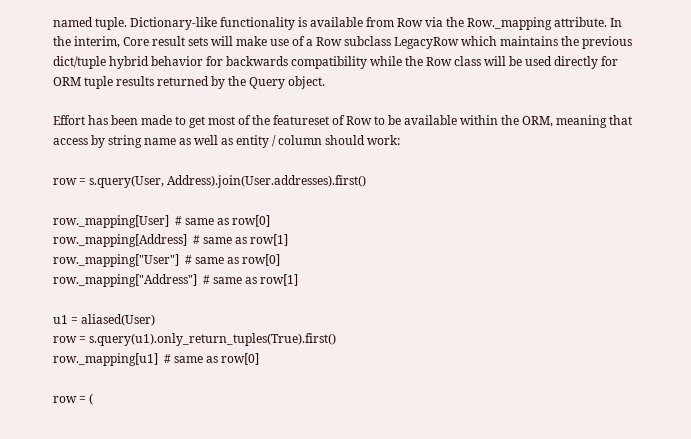named tuple. Dictionary-like functionality is available from Row via the Row._mapping attribute. In the interim, Core result sets will make use of a Row subclass LegacyRow which maintains the previous dict/tuple hybrid behavior for backwards compatibility while the Row class will be used directly for ORM tuple results returned by the Query object.

Effort has been made to get most of the featureset of Row to be available within the ORM, meaning that access by string name as well as entity / column should work:

row = s.query(User, Address).join(User.addresses).first()

row._mapping[User]  # same as row[0]
row._mapping[Address]  # same as row[1]
row._mapping["User"]  # same as row[0]
row._mapping["Address"]  # same as row[1]

u1 = aliased(User)
row = s.query(u1).only_return_tuples(True).first()
row._mapping[u1]  # same as row[0]

row = (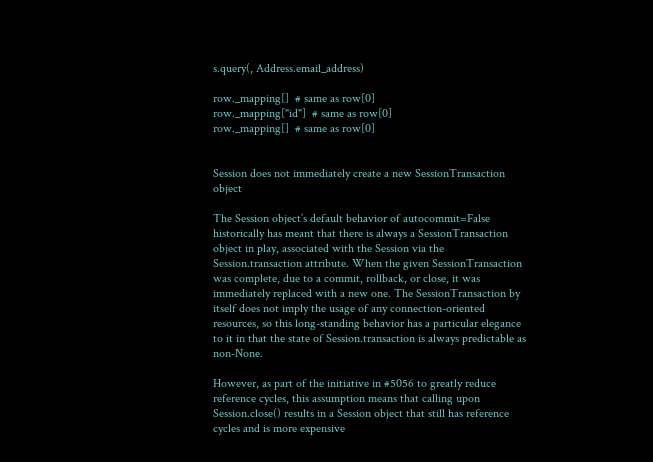s.query(, Address.email_address)

row._mapping[]  # same as row[0]
row._mapping["id"]  # same as row[0]
row._mapping[]  # same as row[0]


Session does not immediately create a new SessionTransaction object

The Session object’s default behavior of autocommit=False historically has meant that there is always a SessionTransaction object in play, associated with the Session via the Session.transaction attribute. When the given SessionTransaction was complete, due to a commit, rollback, or close, it was immediately replaced with a new one. The SessionTransaction by itself does not imply the usage of any connection-oriented resources, so this long-standing behavior has a particular elegance to it in that the state of Session.transaction is always predictable as non-None.

However, as part of the initiative in #5056 to greatly reduce reference cycles, this assumption means that calling upon Session.close() results in a Session object that still has reference cycles and is more expensive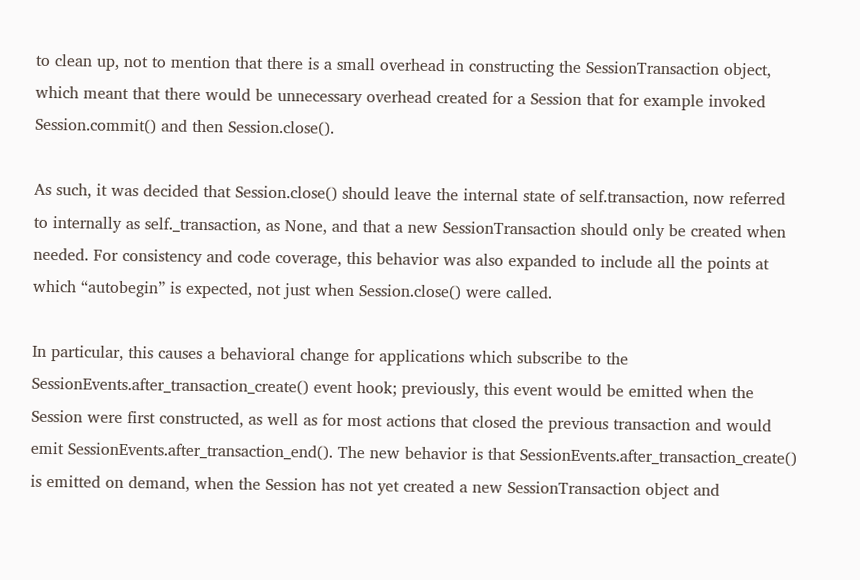to clean up, not to mention that there is a small overhead in constructing the SessionTransaction object, which meant that there would be unnecessary overhead created for a Session that for example invoked Session.commit() and then Session.close().

As such, it was decided that Session.close() should leave the internal state of self.transaction, now referred to internally as self._transaction, as None, and that a new SessionTransaction should only be created when needed. For consistency and code coverage, this behavior was also expanded to include all the points at which “autobegin” is expected, not just when Session.close() were called.

In particular, this causes a behavioral change for applications which subscribe to the SessionEvents.after_transaction_create() event hook; previously, this event would be emitted when the Session were first constructed, as well as for most actions that closed the previous transaction and would emit SessionEvents.after_transaction_end(). The new behavior is that SessionEvents.after_transaction_create() is emitted on demand, when the Session has not yet created a new SessionTransaction object and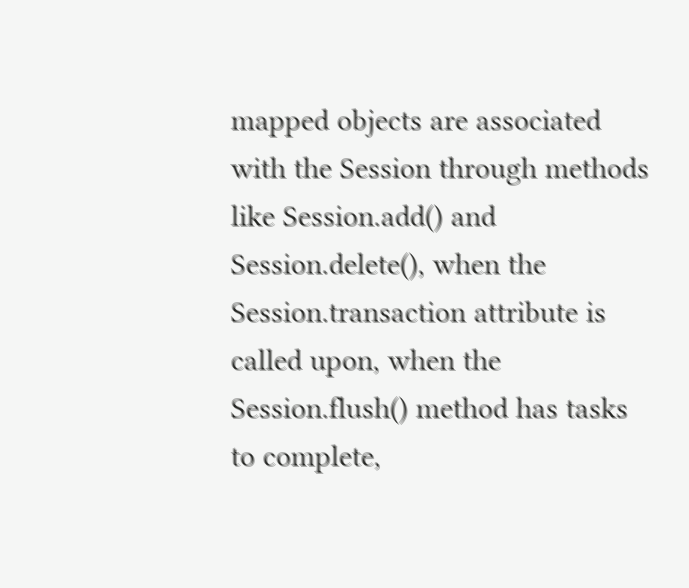mapped objects are associated with the Session through methods like Session.add() and Session.delete(), when the Session.transaction attribute is called upon, when the Session.flush() method has tasks to complete,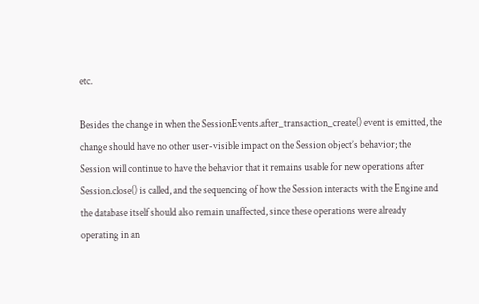etc.

Besides the change in when the SessionEvents.after_transaction_create() event is emitted, the change should have no other user-visible impact on the Session object’s behavior; the Session will continue to have the behavior that it remains usable for new operations after Session.close() is called, and the sequencing of how the Session interacts with the Engine and the database itself should also remain unaffected, since these operations were already operating in an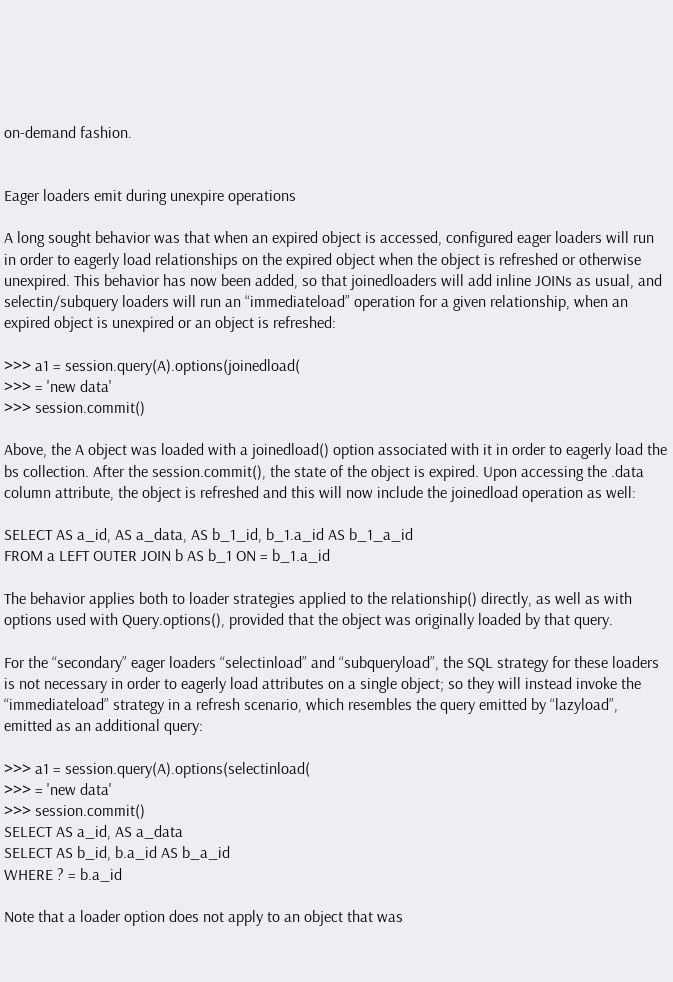on-demand fashion.


Eager loaders emit during unexpire operations

A long sought behavior was that when an expired object is accessed, configured eager loaders will run in order to eagerly load relationships on the expired object when the object is refreshed or otherwise unexpired. This behavior has now been added, so that joinedloaders will add inline JOINs as usual, and selectin/subquery loaders will run an “immediateload” operation for a given relationship, when an expired object is unexpired or an object is refreshed:

>>> a1 = session.query(A).options(joinedload(
>>> = 'new data'
>>> session.commit()

Above, the A object was loaded with a joinedload() option associated with it in order to eagerly load the bs collection. After the session.commit(), the state of the object is expired. Upon accessing the .data column attribute, the object is refreshed and this will now include the joinedload operation as well:

SELECT AS a_id, AS a_data, AS b_1_id, b_1.a_id AS b_1_a_id
FROM a LEFT OUTER JOIN b AS b_1 ON = b_1.a_id

The behavior applies both to loader strategies applied to the relationship() directly, as well as with options used with Query.options(), provided that the object was originally loaded by that query.

For the “secondary” eager loaders “selectinload” and “subqueryload”, the SQL strategy for these loaders is not necessary in order to eagerly load attributes on a single object; so they will instead invoke the “immediateload” strategy in a refresh scenario, which resembles the query emitted by “lazyload”, emitted as an additional query:

>>> a1 = session.query(A).options(selectinload(
>>> = 'new data'
>>> session.commit()
SELECT AS a_id, AS a_data
SELECT AS b_id, b.a_id AS b_a_id
WHERE ? = b.a_id

Note that a loader option does not apply to an object that was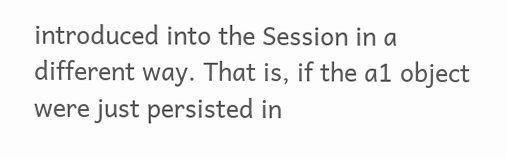introduced into the Session in a different way. That is, if the a1 object were just persisted in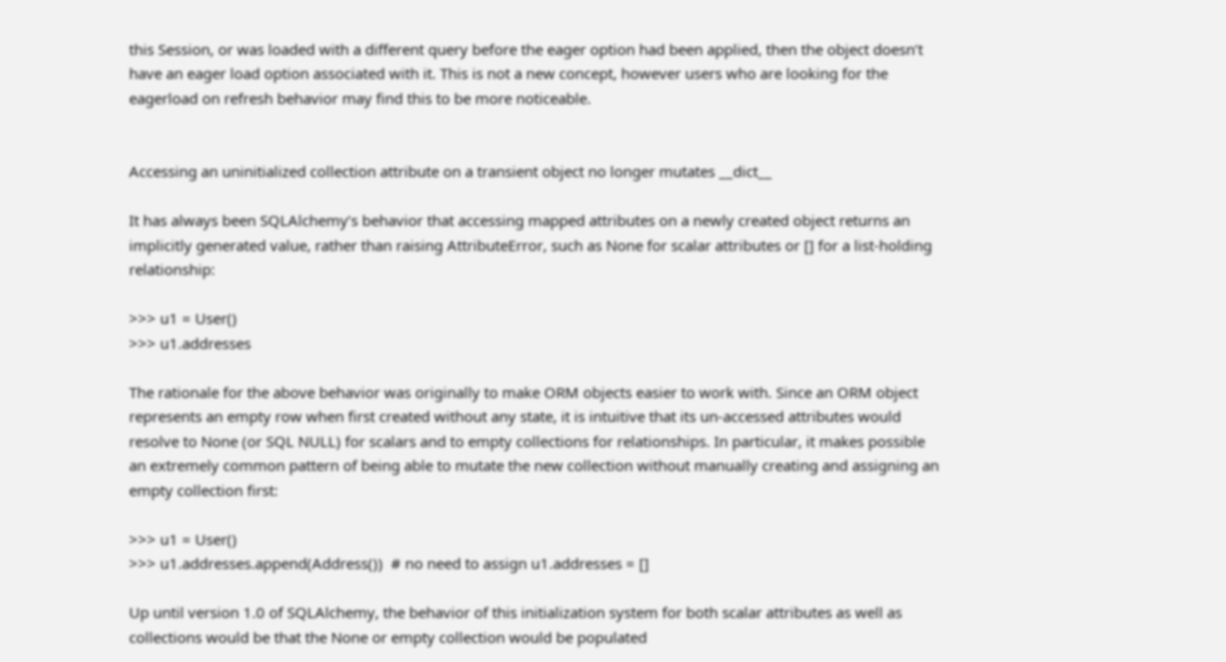this Session, or was loaded with a different query before the eager option had been applied, then the object doesn’t have an eager load option associated with it. This is not a new concept, however users who are looking for the eagerload on refresh behavior may find this to be more noticeable.


Accessing an uninitialized collection attribute on a transient object no longer mutates __dict__

It has always been SQLAlchemy’s behavior that accessing mapped attributes on a newly created object returns an implicitly generated value, rather than raising AttributeError, such as None for scalar attributes or [] for a list-holding relationship:

>>> u1 = User()
>>> u1.addresses

The rationale for the above behavior was originally to make ORM objects easier to work with. Since an ORM object represents an empty row when first created without any state, it is intuitive that its un-accessed attributes would resolve to None (or SQL NULL) for scalars and to empty collections for relationships. In particular, it makes possible an extremely common pattern of being able to mutate the new collection without manually creating and assigning an empty collection first:

>>> u1 = User()
>>> u1.addresses.append(Address())  # no need to assign u1.addresses = []

Up until version 1.0 of SQLAlchemy, the behavior of this initialization system for both scalar attributes as well as collections would be that the None or empty collection would be populated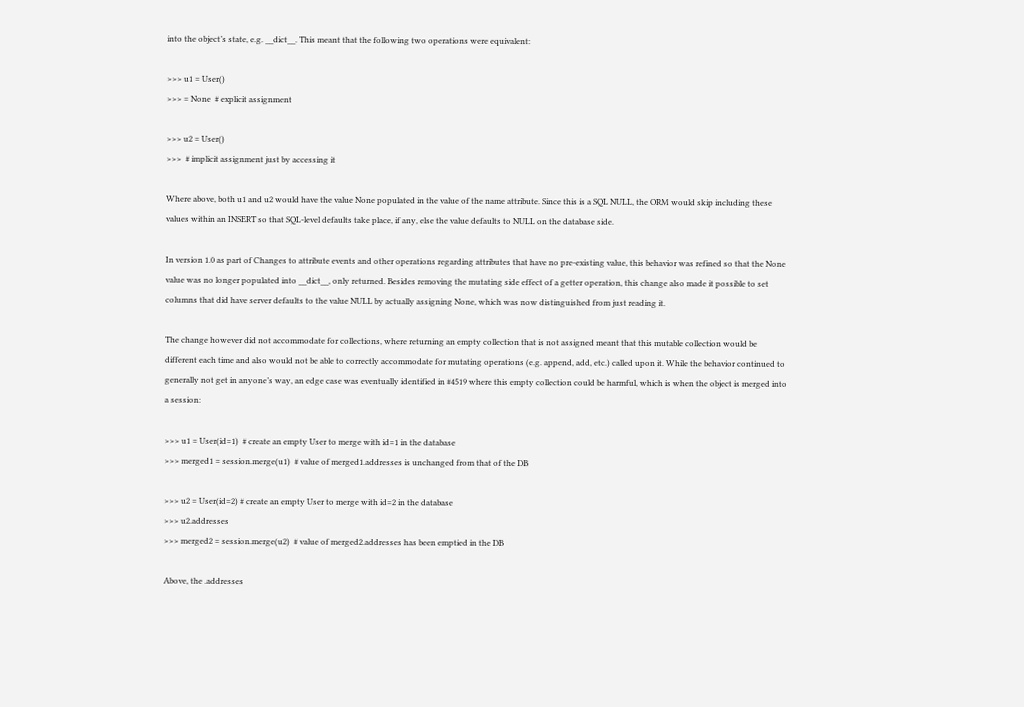into the object’s state, e.g. __dict__. This meant that the following two operations were equivalent:

>>> u1 = User()
>>> = None  # explicit assignment

>>> u2 = User()
>>>  # implicit assignment just by accessing it

Where above, both u1 and u2 would have the value None populated in the value of the name attribute. Since this is a SQL NULL, the ORM would skip including these values within an INSERT so that SQL-level defaults take place, if any, else the value defaults to NULL on the database side.

In version 1.0 as part of Changes to attribute events and other operations regarding attributes that have no pre-existing value, this behavior was refined so that the None value was no longer populated into __dict__, only returned. Besides removing the mutating side effect of a getter operation, this change also made it possible to set columns that did have server defaults to the value NULL by actually assigning None, which was now distinguished from just reading it.

The change however did not accommodate for collections, where returning an empty collection that is not assigned meant that this mutable collection would be different each time and also would not be able to correctly accommodate for mutating operations (e.g. append, add, etc.) called upon it. While the behavior continued to generally not get in anyone’s way, an edge case was eventually identified in #4519 where this empty collection could be harmful, which is when the object is merged into a session:

>>> u1 = User(id=1)  # create an empty User to merge with id=1 in the database
>>> merged1 = session.merge(u1)  # value of merged1.addresses is unchanged from that of the DB

>>> u2 = User(id=2) # create an empty User to merge with id=2 in the database
>>> u2.addresses
>>> merged2 = session.merge(u2)  # value of merged2.addresses has been emptied in the DB

Above, the .addresses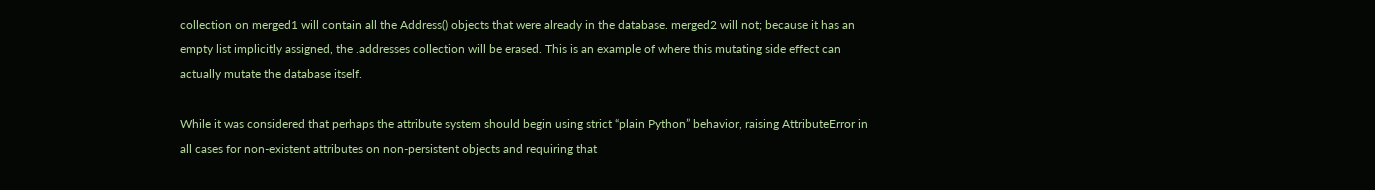collection on merged1 will contain all the Address() objects that were already in the database. merged2 will not; because it has an empty list implicitly assigned, the .addresses collection will be erased. This is an example of where this mutating side effect can actually mutate the database itself.

While it was considered that perhaps the attribute system should begin using strict “plain Python” behavior, raising AttributeError in all cases for non-existent attributes on non-persistent objects and requiring that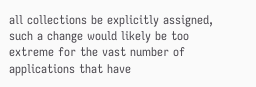all collections be explicitly assigned, such a change would likely be too extreme for the vast number of applications that have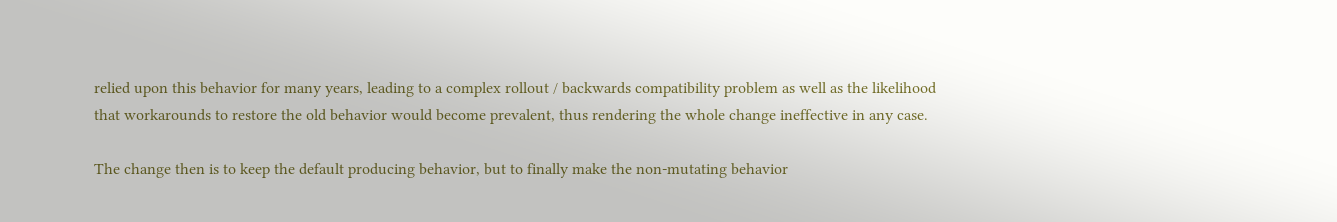relied upon this behavior for many years, leading to a complex rollout / backwards compatibility problem as well as the likelihood that workarounds to restore the old behavior would become prevalent, thus rendering the whole change ineffective in any case.

The change then is to keep the default producing behavior, but to finally make the non-mutating behavior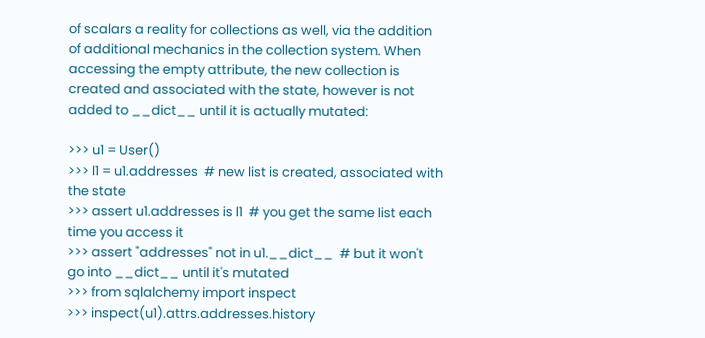of scalars a reality for collections as well, via the addition of additional mechanics in the collection system. When accessing the empty attribute, the new collection is created and associated with the state, however is not added to __dict__ until it is actually mutated:

>>> u1 = User()
>>> l1 = u1.addresses  # new list is created, associated with the state
>>> assert u1.addresses is l1  # you get the same list each time you access it
>>> assert "addresses" not in u1.__dict__  # but it won't go into __dict__ until it's mutated
>>> from sqlalchemy import inspect
>>> inspect(u1).attrs.addresses.history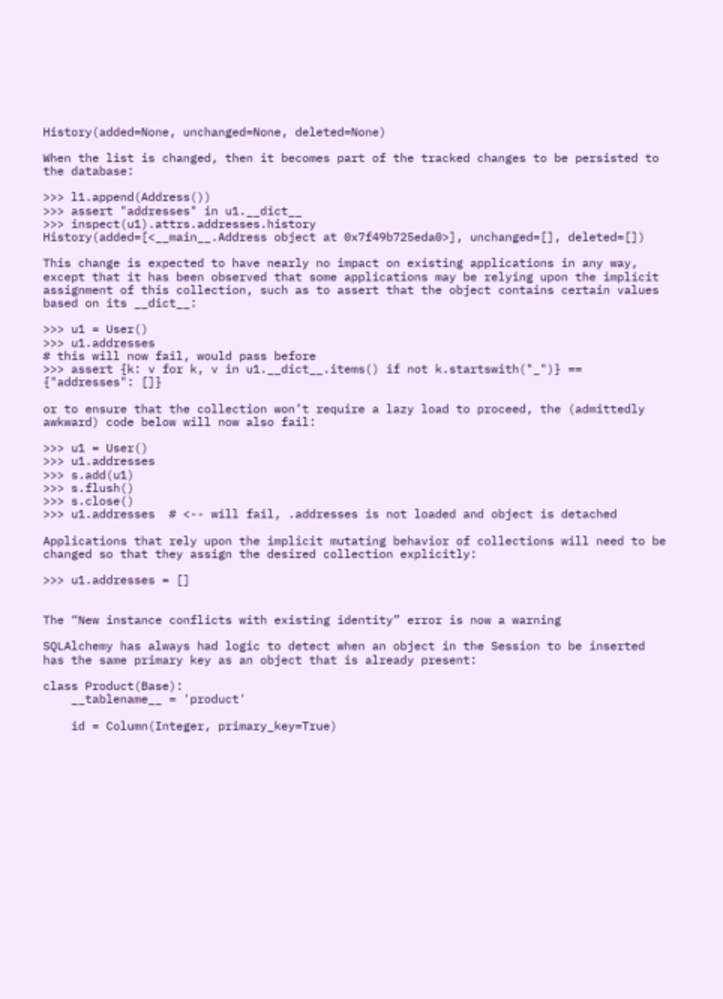History(added=None, unchanged=None, deleted=None)

When the list is changed, then it becomes part of the tracked changes to be persisted to the database:

>>> l1.append(Address())
>>> assert "addresses" in u1.__dict__
>>> inspect(u1).attrs.addresses.history
History(added=[<__main__.Address object at 0x7f49b725eda0>], unchanged=[], deleted=[])

This change is expected to have nearly no impact on existing applications in any way, except that it has been observed that some applications may be relying upon the implicit assignment of this collection, such as to assert that the object contains certain values based on its __dict__:

>>> u1 = User()
>>> u1.addresses
# this will now fail, would pass before
>>> assert {k: v for k, v in u1.__dict__.items() if not k.startswith("_")} == {"addresses": []}

or to ensure that the collection won’t require a lazy load to proceed, the (admittedly awkward) code below will now also fail:

>>> u1 = User()
>>> u1.addresses
>>> s.add(u1)
>>> s.flush()
>>> s.close()
>>> u1.addresses  # <-- will fail, .addresses is not loaded and object is detached

Applications that rely upon the implicit mutating behavior of collections will need to be changed so that they assign the desired collection explicitly:

>>> u1.addresses = []


The “New instance conflicts with existing identity” error is now a warning

SQLAlchemy has always had logic to detect when an object in the Session to be inserted has the same primary key as an object that is already present:

class Product(Base):
    __tablename__ = 'product'

    id = Column(Integer, primary_key=True)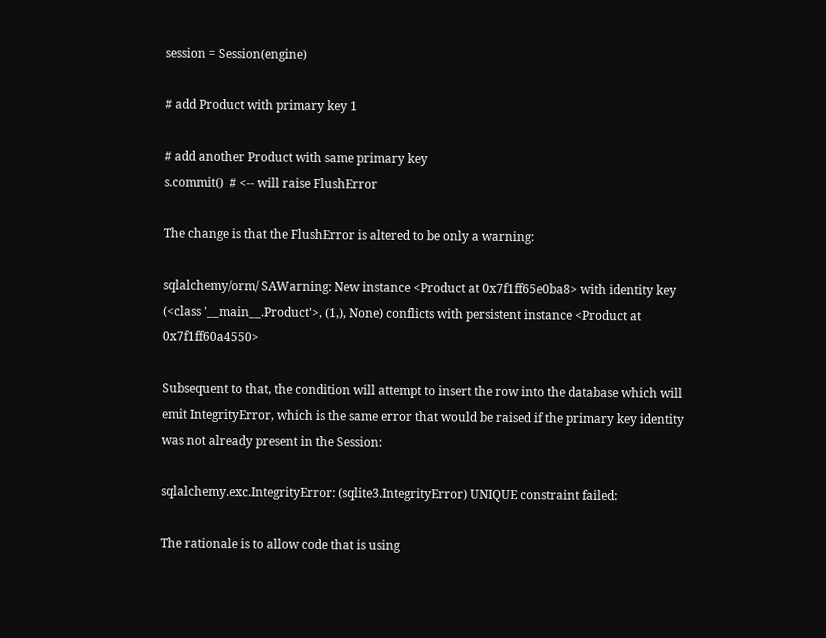session = Session(engine)

# add Product with primary key 1

# add another Product with same primary key
s.commit()  # <-- will raise FlushError

The change is that the FlushError is altered to be only a warning:

sqlalchemy/orm/ SAWarning: New instance <Product at 0x7f1ff65e0ba8> with identity key (<class '__main__.Product'>, (1,), None) conflicts with persistent instance <Product at 0x7f1ff60a4550>

Subsequent to that, the condition will attempt to insert the row into the database which will emit IntegrityError, which is the same error that would be raised if the primary key identity was not already present in the Session:

sqlalchemy.exc.IntegrityError: (sqlite3.IntegrityError) UNIQUE constraint failed:

The rationale is to allow code that is using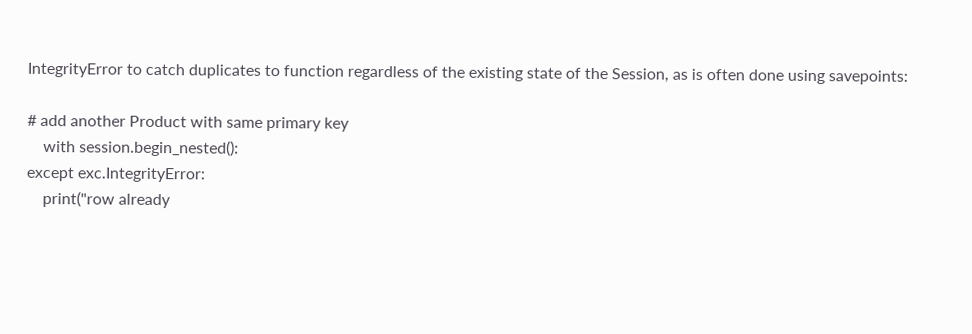IntegrityError to catch duplicates to function regardless of the existing state of the Session, as is often done using savepoints:

# add another Product with same primary key
    with session.begin_nested():
except exc.IntegrityError:
    print("row already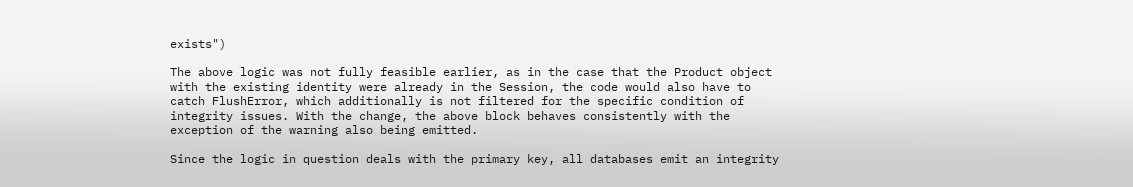exists")

The above logic was not fully feasible earlier, as in the case that the Product object with the existing identity were already in the Session, the code would also have to catch FlushError, which additionally is not filtered for the specific condition of integrity issues. With the change, the above block behaves consistently with the exception of the warning also being emitted.

Since the logic in question deals with the primary key, all databases emit an integrity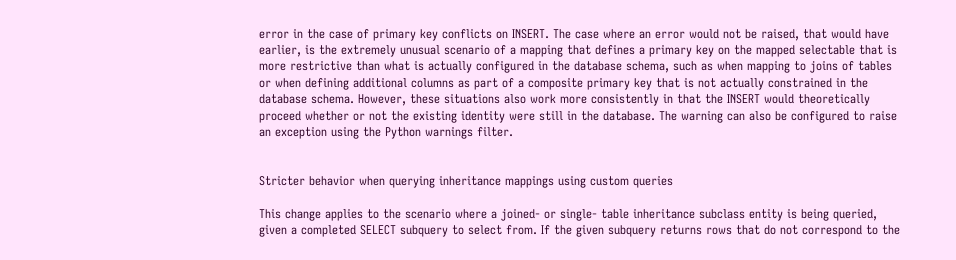error in the case of primary key conflicts on INSERT. The case where an error would not be raised, that would have earlier, is the extremely unusual scenario of a mapping that defines a primary key on the mapped selectable that is more restrictive than what is actually configured in the database schema, such as when mapping to joins of tables or when defining additional columns as part of a composite primary key that is not actually constrained in the database schema. However, these situations also work more consistently in that the INSERT would theoretically proceed whether or not the existing identity were still in the database. The warning can also be configured to raise an exception using the Python warnings filter.


Stricter behavior when querying inheritance mappings using custom queries

This change applies to the scenario where a joined- or single- table inheritance subclass entity is being queried, given a completed SELECT subquery to select from. If the given subquery returns rows that do not correspond to the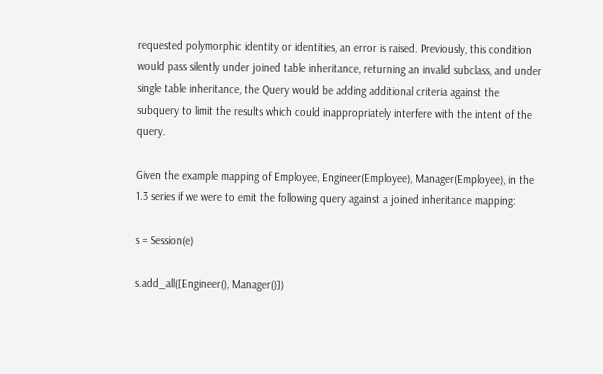requested polymorphic identity or identities, an error is raised. Previously, this condition would pass silently under joined table inheritance, returning an invalid subclass, and under single table inheritance, the Query would be adding additional criteria against the subquery to limit the results which could inappropriately interfere with the intent of the query.

Given the example mapping of Employee, Engineer(Employee), Manager(Employee), in the 1.3 series if we were to emit the following query against a joined inheritance mapping:

s = Session(e)

s.add_all([Engineer(), Manager()])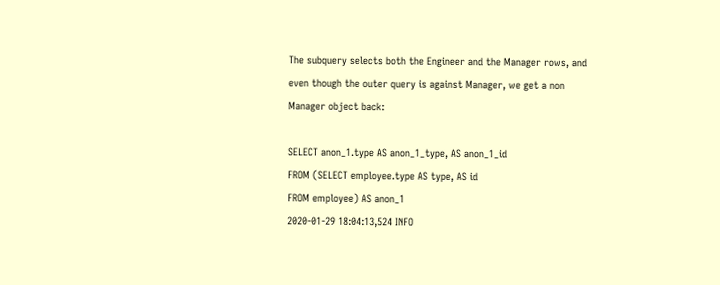The subquery selects both the Engineer and the Manager rows, and even though the outer query is against Manager, we get a non Manager object back:

SELECT anon_1.type AS anon_1_type, AS anon_1_id
FROM (SELECT employee.type AS type, AS id
FROM employee) AS anon_1
2020-01-29 18:04:13,524 INFO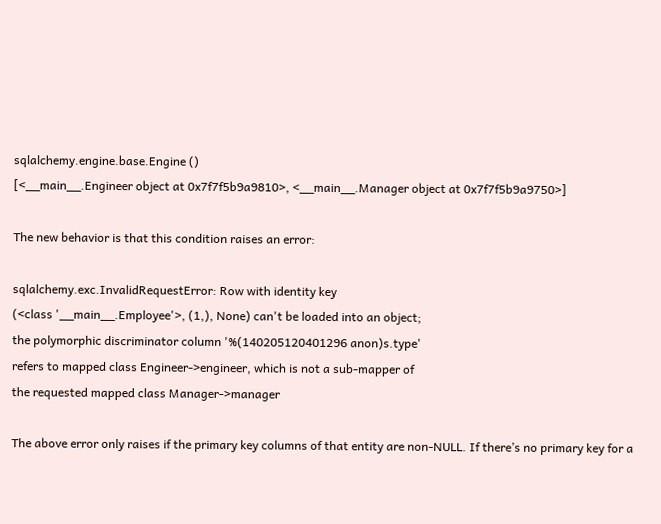sqlalchemy.engine.base.Engine ()
[<__main__.Engineer object at 0x7f7f5b9a9810>, <__main__.Manager object at 0x7f7f5b9a9750>]

The new behavior is that this condition raises an error:

sqlalchemy.exc.InvalidRequestError: Row with identity key
(<class '__main__.Employee'>, (1,), None) can't be loaded into an object;
the polymorphic discriminator column '%(140205120401296 anon)s.type'
refers to mapped class Engineer->engineer, which is not a sub-mapper of
the requested mapped class Manager->manager

The above error only raises if the primary key columns of that entity are non-NULL. If there’s no primary key for a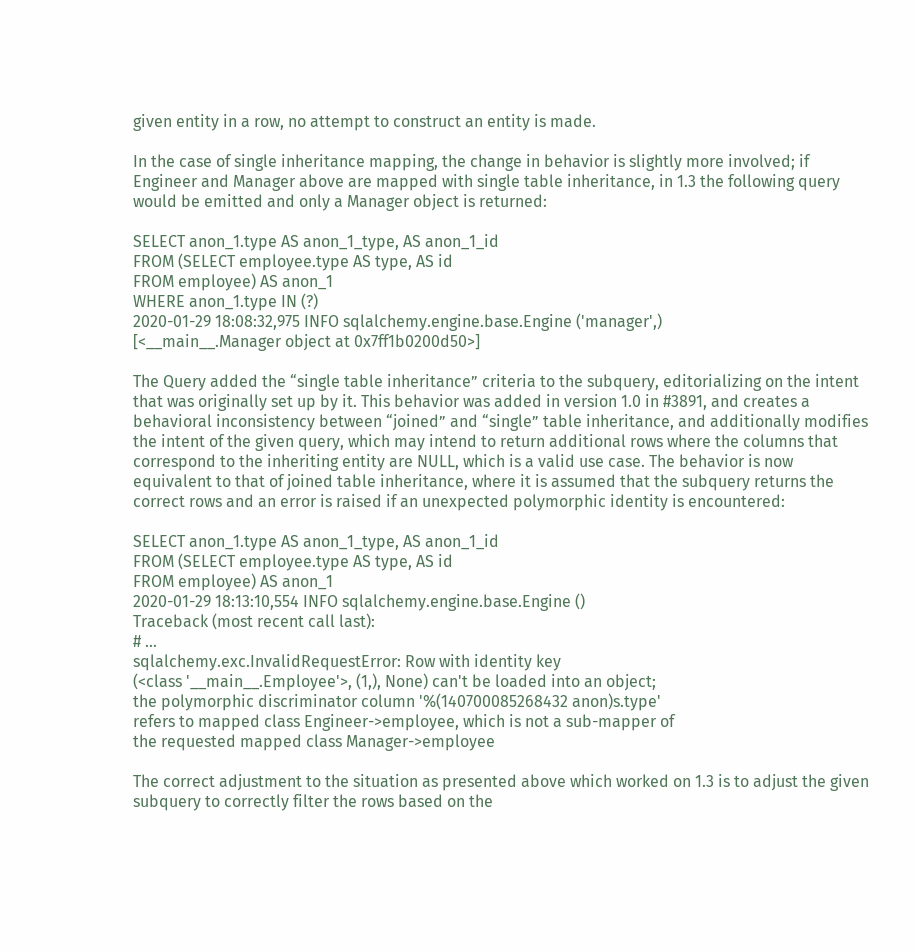given entity in a row, no attempt to construct an entity is made.

In the case of single inheritance mapping, the change in behavior is slightly more involved; if Engineer and Manager above are mapped with single table inheritance, in 1.3 the following query would be emitted and only a Manager object is returned:

SELECT anon_1.type AS anon_1_type, AS anon_1_id
FROM (SELECT employee.type AS type, AS id
FROM employee) AS anon_1
WHERE anon_1.type IN (?)
2020-01-29 18:08:32,975 INFO sqlalchemy.engine.base.Engine ('manager',)
[<__main__.Manager object at 0x7ff1b0200d50>]

The Query added the “single table inheritance” criteria to the subquery, editorializing on the intent that was originally set up by it. This behavior was added in version 1.0 in #3891, and creates a behavioral inconsistency between “joined” and “single” table inheritance, and additionally modifies the intent of the given query, which may intend to return additional rows where the columns that correspond to the inheriting entity are NULL, which is a valid use case. The behavior is now equivalent to that of joined table inheritance, where it is assumed that the subquery returns the correct rows and an error is raised if an unexpected polymorphic identity is encountered:

SELECT anon_1.type AS anon_1_type, AS anon_1_id
FROM (SELECT employee.type AS type, AS id
FROM employee) AS anon_1
2020-01-29 18:13:10,554 INFO sqlalchemy.engine.base.Engine ()
Traceback (most recent call last):
# ...
sqlalchemy.exc.InvalidRequestError: Row with identity key
(<class '__main__.Employee'>, (1,), None) can't be loaded into an object;
the polymorphic discriminator column '%(140700085268432 anon)s.type'
refers to mapped class Engineer->employee, which is not a sub-mapper of
the requested mapped class Manager->employee

The correct adjustment to the situation as presented above which worked on 1.3 is to adjust the given subquery to correctly filter the rows based on the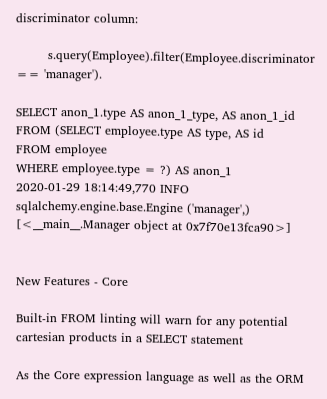discriminator column:

        s.query(Employee).filter(Employee.discriminator == 'manager').

SELECT anon_1.type AS anon_1_type, AS anon_1_id
FROM (SELECT employee.type AS type, AS id
FROM employee
WHERE employee.type = ?) AS anon_1
2020-01-29 18:14:49,770 INFO sqlalchemy.engine.base.Engine ('manager',)
[<__main__.Manager object at 0x7f70e13fca90>]


New Features - Core

Built-in FROM linting will warn for any potential cartesian products in a SELECT statement

As the Core expression language as well as the ORM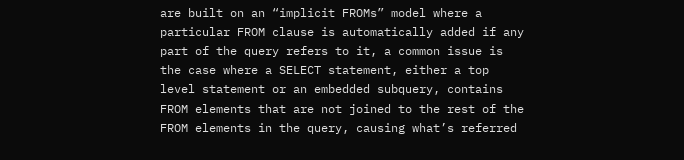are built on an “implicit FROMs” model where a particular FROM clause is automatically added if any part of the query refers to it, a common issue is the case where a SELECT statement, either a top level statement or an embedded subquery, contains FROM elements that are not joined to the rest of the FROM elements in the query, causing what’s referred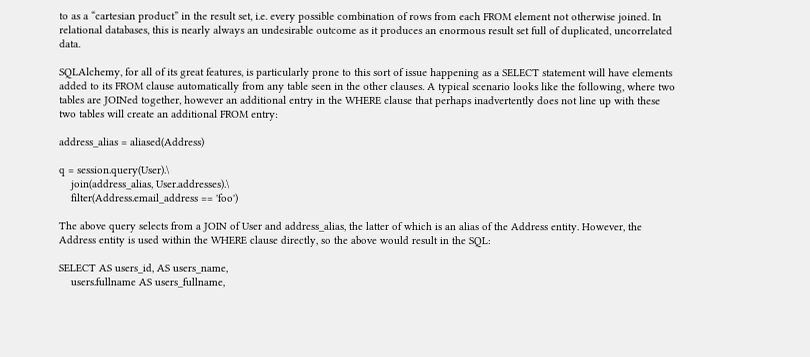to as a “cartesian product” in the result set, i.e. every possible combination of rows from each FROM element not otherwise joined. In relational databases, this is nearly always an undesirable outcome as it produces an enormous result set full of duplicated, uncorrelated data.

SQLAlchemy, for all of its great features, is particularly prone to this sort of issue happening as a SELECT statement will have elements added to its FROM clause automatically from any table seen in the other clauses. A typical scenario looks like the following, where two tables are JOINed together, however an additional entry in the WHERE clause that perhaps inadvertently does not line up with these two tables will create an additional FROM entry:

address_alias = aliased(Address)

q = session.query(User).\
    join(address_alias, User.addresses).\
    filter(Address.email_address == 'foo')

The above query selects from a JOIN of User and address_alias, the latter of which is an alias of the Address entity. However, the Address entity is used within the WHERE clause directly, so the above would result in the SQL:

SELECT AS users_id, AS users_name,
    users.fullname AS users_fullname,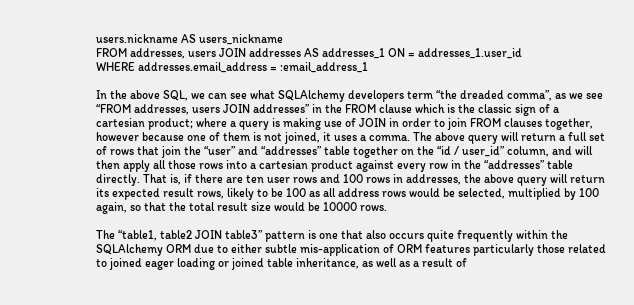users.nickname AS users_nickname
FROM addresses, users JOIN addresses AS addresses_1 ON = addresses_1.user_id
WHERE addresses.email_address = :email_address_1

In the above SQL, we can see what SQLAlchemy developers term “the dreaded comma”, as we see “FROM addresses, users JOIN addresses” in the FROM clause which is the classic sign of a cartesian product; where a query is making use of JOIN in order to join FROM clauses together, however because one of them is not joined, it uses a comma. The above query will return a full set of rows that join the “user” and “addresses” table together on the “id / user_id” column, and will then apply all those rows into a cartesian product against every row in the “addresses” table directly. That is, if there are ten user rows and 100 rows in addresses, the above query will return its expected result rows, likely to be 100 as all address rows would be selected, multiplied by 100 again, so that the total result size would be 10000 rows.

The “table1, table2 JOIN table3” pattern is one that also occurs quite frequently within the SQLAlchemy ORM due to either subtle mis-application of ORM features particularly those related to joined eager loading or joined table inheritance, as well as a result of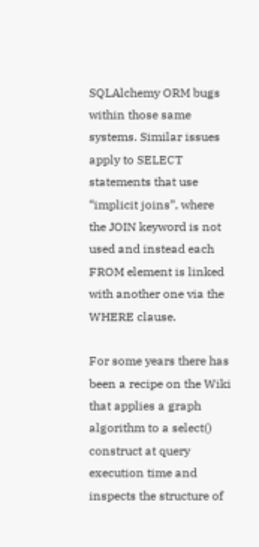SQLAlchemy ORM bugs within those same systems. Similar issues apply to SELECT statements that use “implicit joins”, where the JOIN keyword is not used and instead each FROM element is linked with another one via the WHERE clause.

For some years there has been a recipe on the Wiki that applies a graph algorithm to a select() construct at query execution time and inspects the structure of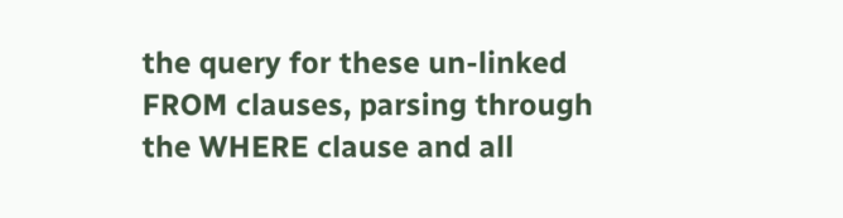the query for these un-linked FROM clauses, parsing through the WHERE clause and all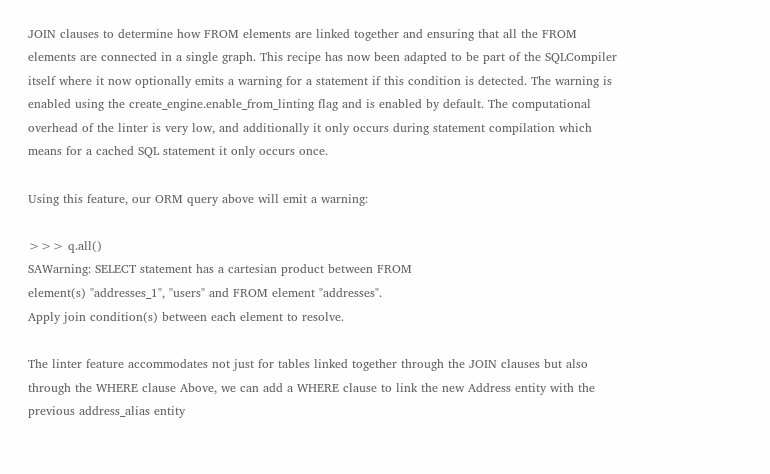JOIN clauses to determine how FROM elements are linked together and ensuring that all the FROM elements are connected in a single graph. This recipe has now been adapted to be part of the SQLCompiler itself where it now optionally emits a warning for a statement if this condition is detected. The warning is enabled using the create_engine.enable_from_linting flag and is enabled by default. The computational overhead of the linter is very low, and additionally it only occurs during statement compilation which means for a cached SQL statement it only occurs once.

Using this feature, our ORM query above will emit a warning:

>>> q.all()
SAWarning: SELECT statement has a cartesian product between FROM
element(s) "addresses_1", "users" and FROM element "addresses".
Apply join condition(s) between each element to resolve.

The linter feature accommodates not just for tables linked together through the JOIN clauses but also through the WHERE clause Above, we can add a WHERE clause to link the new Address entity with the previous address_alias entity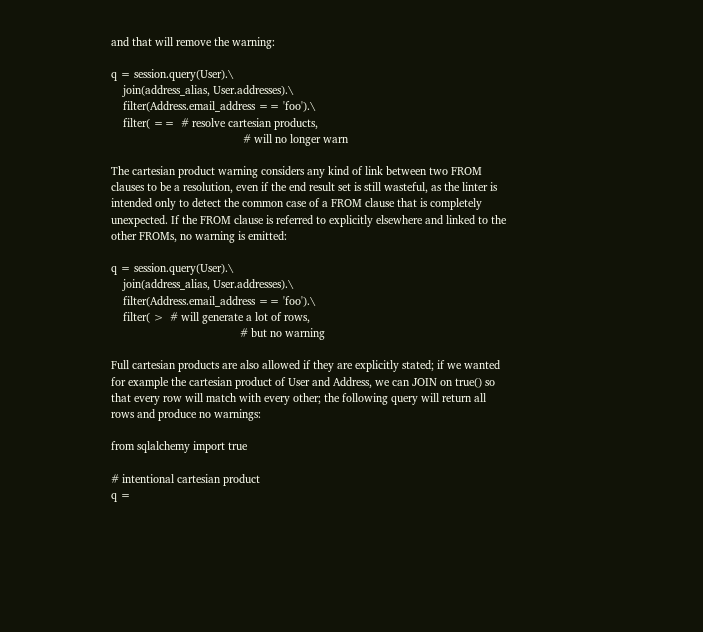and that will remove the warning:

q = session.query(User).\
    join(address_alias, User.addresses).\
    filter(Address.email_address == 'foo').\
    filter( ==  # resolve cartesian products,
                                            # will no longer warn

The cartesian product warning considers any kind of link between two FROM clauses to be a resolution, even if the end result set is still wasteful, as the linter is intended only to detect the common case of a FROM clause that is completely unexpected. If the FROM clause is referred to explicitly elsewhere and linked to the other FROMs, no warning is emitted:

q = session.query(User).\
    join(address_alias, User.addresses).\
    filter(Address.email_address == 'foo').\
    filter( >  # will generate a lot of rows,
                                           # but no warning

Full cartesian products are also allowed if they are explicitly stated; if we wanted for example the cartesian product of User and Address, we can JOIN on true() so that every row will match with every other; the following query will return all rows and produce no warnings:

from sqlalchemy import true

# intentional cartesian product
q =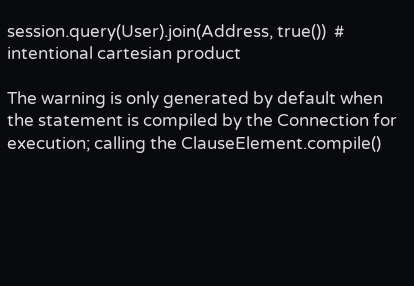session.query(User).join(Address, true())  # intentional cartesian product

The warning is only generated by default when the statement is compiled by the Connection for execution; calling the ClauseElement.compile()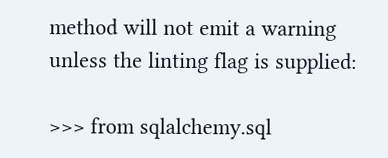method will not emit a warning unless the linting flag is supplied:

>>> from sqlalchemy.sql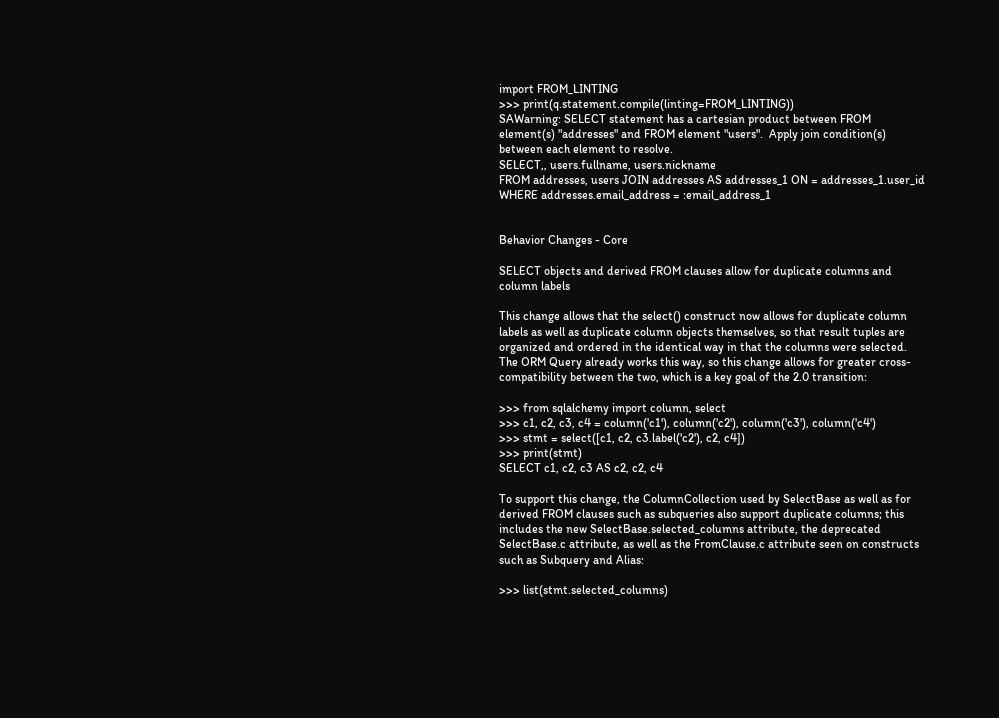import FROM_LINTING
>>> print(q.statement.compile(linting=FROM_LINTING))
SAWarning: SELECT statement has a cartesian product between FROM element(s) "addresses" and FROM element "users".  Apply join condition(s) between each element to resolve.
SELECT,, users.fullname, users.nickname
FROM addresses, users JOIN addresses AS addresses_1 ON = addresses_1.user_id
WHERE addresses.email_address = :email_address_1


Behavior Changes - Core

SELECT objects and derived FROM clauses allow for duplicate columns and column labels

This change allows that the select() construct now allows for duplicate column labels as well as duplicate column objects themselves, so that result tuples are organized and ordered in the identical way in that the columns were selected. The ORM Query already works this way, so this change allows for greater cross-compatibility between the two, which is a key goal of the 2.0 transition:

>>> from sqlalchemy import column, select
>>> c1, c2, c3, c4 = column('c1'), column('c2'), column('c3'), column('c4')
>>> stmt = select([c1, c2, c3.label('c2'), c2, c4])
>>> print(stmt)
SELECT c1, c2, c3 AS c2, c2, c4

To support this change, the ColumnCollection used by SelectBase as well as for derived FROM clauses such as subqueries also support duplicate columns; this includes the new SelectBase.selected_columns attribute, the deprecated SelectBase.c attribute, as well as the FromClause.c attribute seen on constructs such as Subquery and Alias:

>>> list(stmt.selected_columns)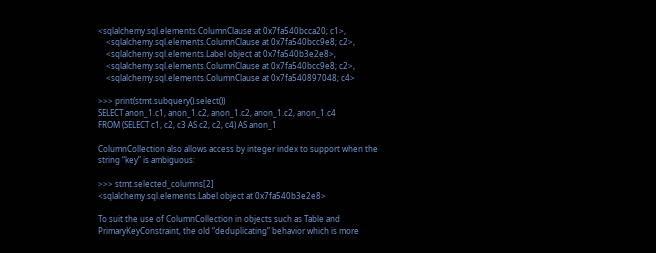<sqlalchemy.sql.elements.ColumnClause at 0x7fa540bcca20; c1>,
    <sqlalchemy.sql.elements.ColumnClause at 0x7fa540bcc9e8; c2>,
    <sqlalchemy.sql.elements.Label object at 0x7fa540b3e2e8>,
    <sqlalchemy.sql.elements.ColumnClause at 0x7fa540bcc9e8; c2>,
    <sqlalchemy.sql.elements.ColumnClause at 0x7fa540897048; c4>

>>> print(stmt.subquery().select())
SELECT anon_1.c1, anon_1.c2, anon_1.c2, anon_1.c2, anon_1.c4
FROM (SELECT c1, c2, c3 AS c2, c2, c4) AS anon_1

ColumnCollection also allows access by integer index to support when the string “key” is ambiguous:

>>> stmt.selected_columns[2]
<sqlalchemy.sql.elements.Label object at 0x7fa540b3e2e8>

To suit the use of ColumnCollection in objects such as Table and PrimaryKeyConstraint, the old “deduplicating” behavior which is more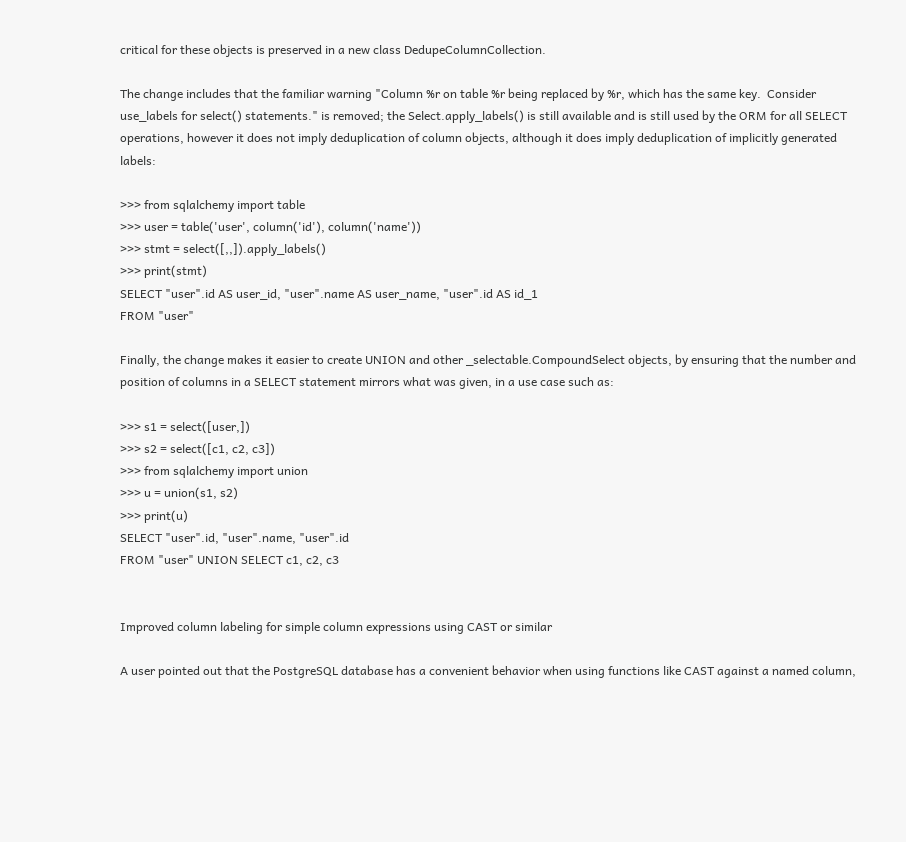critical for these objects is preserved in a new class DedupeColumnCollection.

The change includes that the familiar warning "Column %r on table %r being replaced by %r, which has the same key.  Consider use_labels for select() statements." is removed; the Select.apply_labels() is still available and is still used by the ORM for all SELECT operations, however it does not imply deduplication of column objects, although it does imply deduplication of implicitly generated labels:

>>> from sqlalchemy import table
>>> user = table('user', column('id'), column('name'))
>>> stmt = select([,,]).apply_labels()
>>> print(stmt)
SELECT "user".id AS user_id, "user".name AS user_name, "user".id AS id_1
FROM "user"

Finally, the change makes it easier to create UNION and other _selectable.CompoundSelect objects, by ensuring that the number and position of columns in a SELECT statement mirrors what was given, in a use case such as:

>>> s1 = select([user,])
>>> s2 = select([c1, c2, c3])
>>> from sqlalchemy import union
>>> u = union(s1, s2)
>>> print(u)
SELECT "user".id, "user".name, "user".id
FROM "user" UNION SELECT c1, c2, c3


Improved column labeling for simple column expressions using CAST or similar

A user pointed out that the PostgreSQL database has a convenient behavior when using functions like CAST against a named column,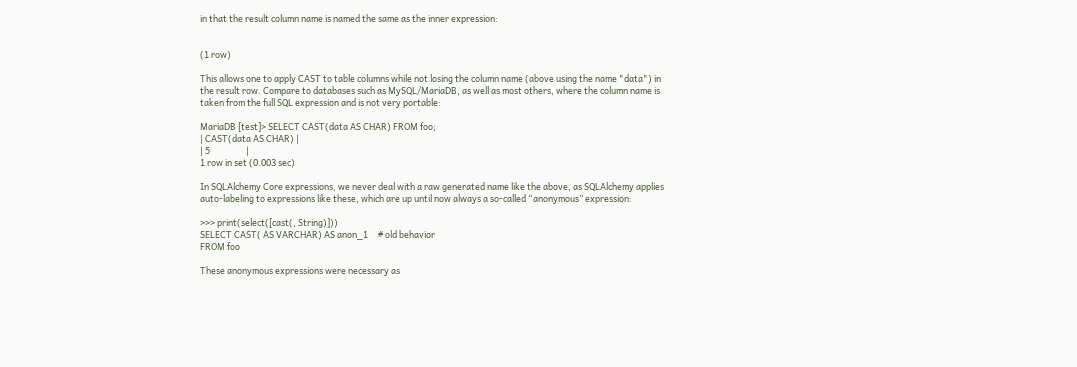in that the result column name is named the same as the inner expression:


(1 row)

This allows one to apply CAST to table columns while not losing the column name (above using the name "data") in the result row. Compare to databases such as MySQL/MariaDB, as well as most others, where the column name is taken from the full SQL expression and is not very portable:

MariaDB [test]> SELECT CAST(data AS CHAR) FROM foo;
| CAST(data AS CHAR) |
| 5                  |
1 row in set (0.003 sec)

In SQLAlchemy Core expressions, we never deal with a raw generated name like the above, as SQLAlchemy applies auto-labeling to expressions like these, which are up until now always a so-called “anonymous” expression:

>>> print(select([cast(, String)]))
SELECT CAST( AS VARCHAR) AS anon_1     # old behavior
FROM foo

These anonymous expressions were necessary as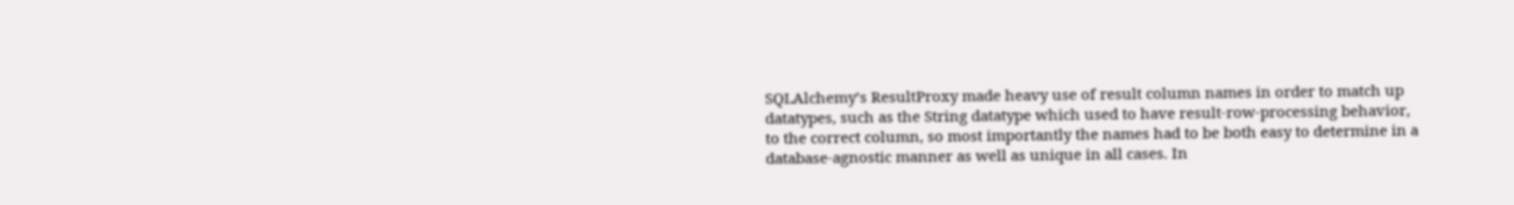SQLAlchemy’s ResultProxy made heavy use of result column names in order to match up datatypes, such as the String datatype which used to have result-row-processing behavior, to the correct column, so most importantly the names had to be both easy to determine in a database-agnostic manner as well as unique in all cases. In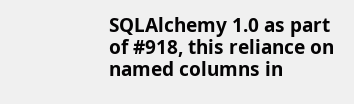SQLAlchemy 1.0 as part of #918, this reliance on named columns in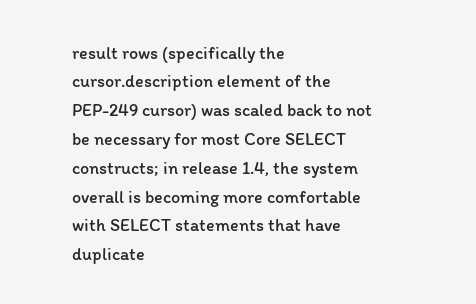result rows (specifically the cursor.description element of the PEP-249 cursor) was scaled back to not be necessary for most Core SELECT constructs; in release 1.4, the system overall is becoming more comfortable with SELECT statements that have duplicate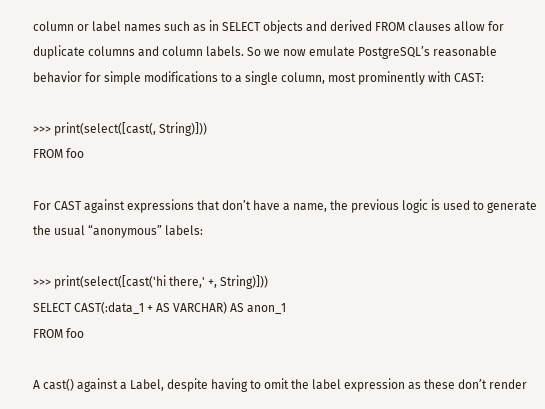column or label names such as in SELECT objects and derived FROM clauses allow for duplicate columns and column labels. So we now emulate PostgreSQL’s reasonable behavior for simple modifications to a single column, most prominently with CAST:

>>> print(select([cast(, String)]))
FROM foo

For CAST against expressions that don’t have a name, the previous logic is used to generate the usual “anonymous” labels:

>>> print(select([cast('hi there,' +, String)]))
SELECT CAST(:data_1 + AS VARCHAR) AS anon_1
FROM foo

A cast() against a Label, despite having to omit the label expression as these don’t render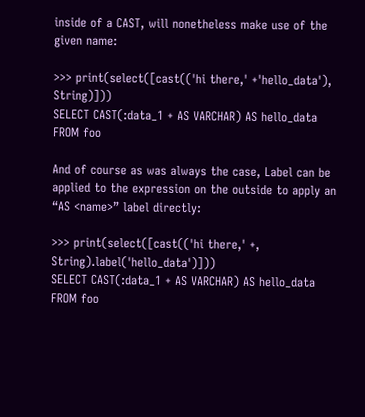inside of a CAST, will nonetheless make use of the given name:

>>> print(select([cast(('hi there,' +'hello_data'), String)]))
SELECT CAST(:data_1 + AS VARCHAR) AS hello_data
FROM foo

And of course as was always the case, Label can be applied to the expression on the outside to apply an “AS <name>” label directly:

>>> print(select([cast(('hi there,' +, String).label('hello_data')]))
SELECT CAST(:data_1 + AS VARCHAR) AS hello_data
FROM foo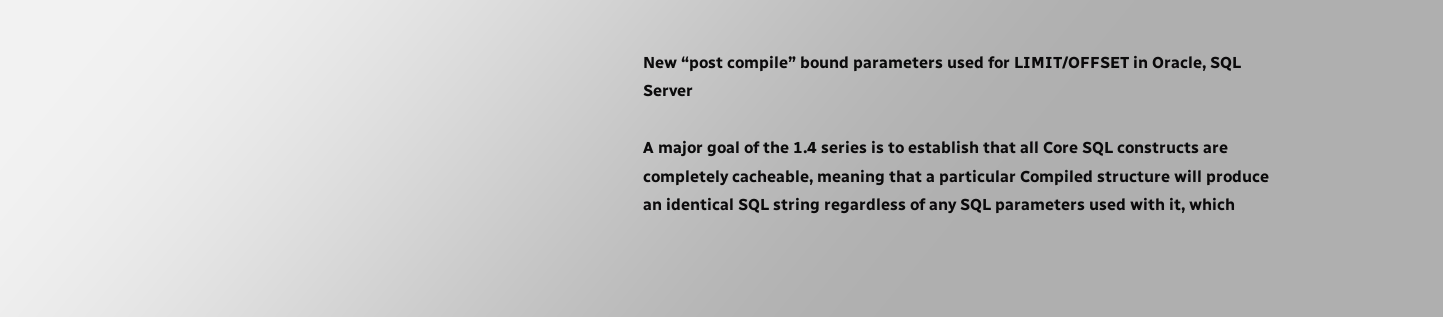New “post compile” bound parameters used for LIMIT/OFFSET in Oracle, SQL Server

A major goal of the 1.4 series is to establish that all Core SQL constructs are completely cacheable, meaning that a particular Compiled structure will produce an identical SQL string regardless of any SQL parameters used with it, which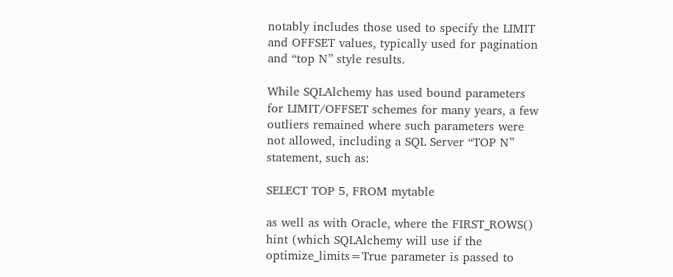notably includes those used to specify the LIMIT and OFFSET values, typically used for pagination and “top N” style results.

While SQLAlchemy has used bound parameters for LIMIT/OFFSET schemes for many years, a few outliers remained where such parameters were not allowed, including a SQL Server “TOP N” statement, such as:

SELECT TOP 5, FROM mytable

as well as with Oracle, where the FIRST_ROWS() hint (which SQLAlchemy will use if the optimize_limits=True parameter is passed to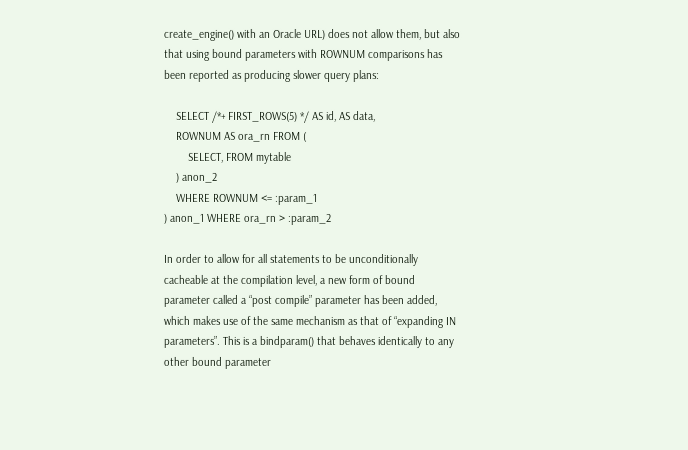create_engine() with an Oracle URL) does not allow them, but also that using bound parameters with ROWNUM comparisons has been reported as producing slower query plans:

    SELECT /*+ FIRST_ROWS(5) */ AS id, AS data,
    ROWNUM AS ora_rn FROM (
        SELECT, FROM mytable
    ) anon_2
    WHERE ROWNUM <= :param_1
) anon_1 WHERE ora_rn > :param_2

In order to allow for all statements to be unconditionally cacheable at the compilation level, a new form of bound parameter called a “post compile” parameter has been added, which makes use of the same mechanism as that of “expanding IN parameters”. This is a bindparam() that behaves identically to any other bound parameter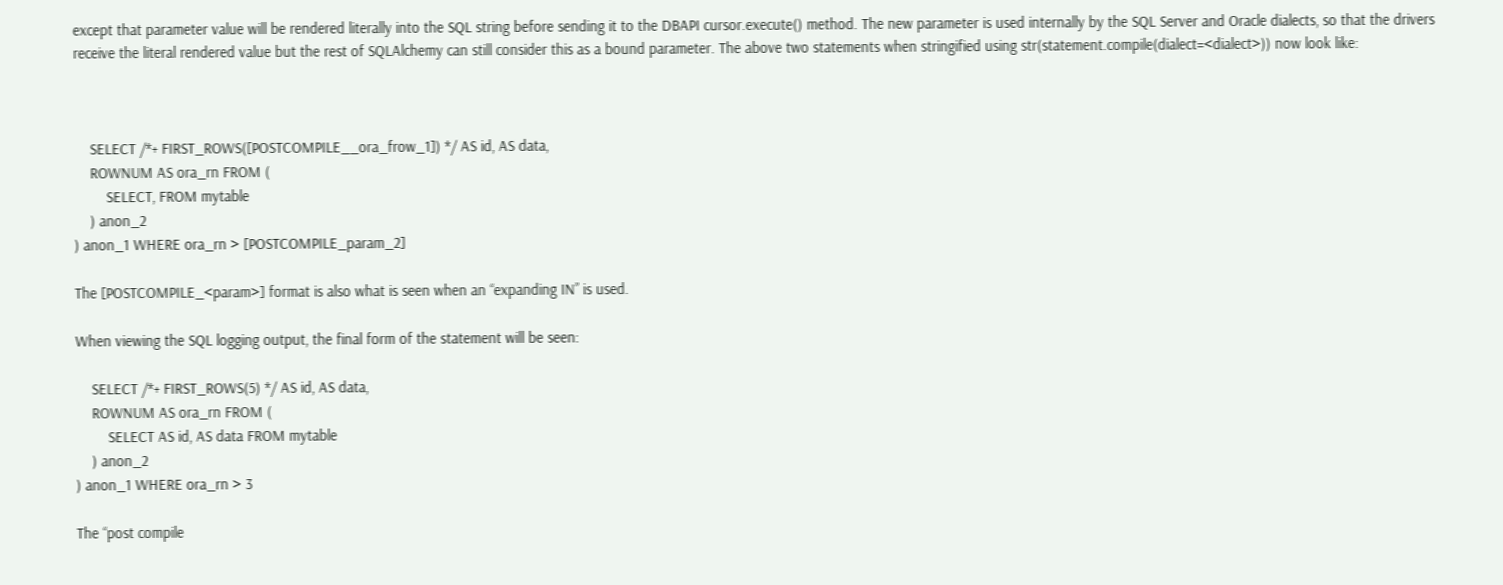except that parameter value will be rendered literally into the SQL string before sending it to the DBAPI cursor.execute() method. The new parameter is used internally by the SQL Server and Oracle dialects, so that the drivers receive the literal rendered value but the rest of SQLAlchemy can still consider this as a bound parameter. The above two statements when stringified using str(statement.compile(dialect=<dialect>)) now look like:



    SELECT /*+ FIRST_ROWS([POSTCOMPILE__ora_frow_1]) */ AS id, AS data,
    ROWNUM AS ora_rn FROM (
        SELECT, FROM mytable
    ) anon_2
) anon_1 WHERE ora_rn > [POSTCOMPILE_param_2]

The [POSTCOMPILE_<param>] format is also what is seen when an “expanding IN” is used.

When viewing the SQL logging output, the final form of the statement will be seen:

    SELECT /*+ FIRST_ROWS(5) */ AS id, AS data,
    ROWNUM AS ora_rn FROM (
        SELECT AS id, AS data FROM mytable
    ) anon_2
) anon_1 WHERE ora_rn > 3

The “post compile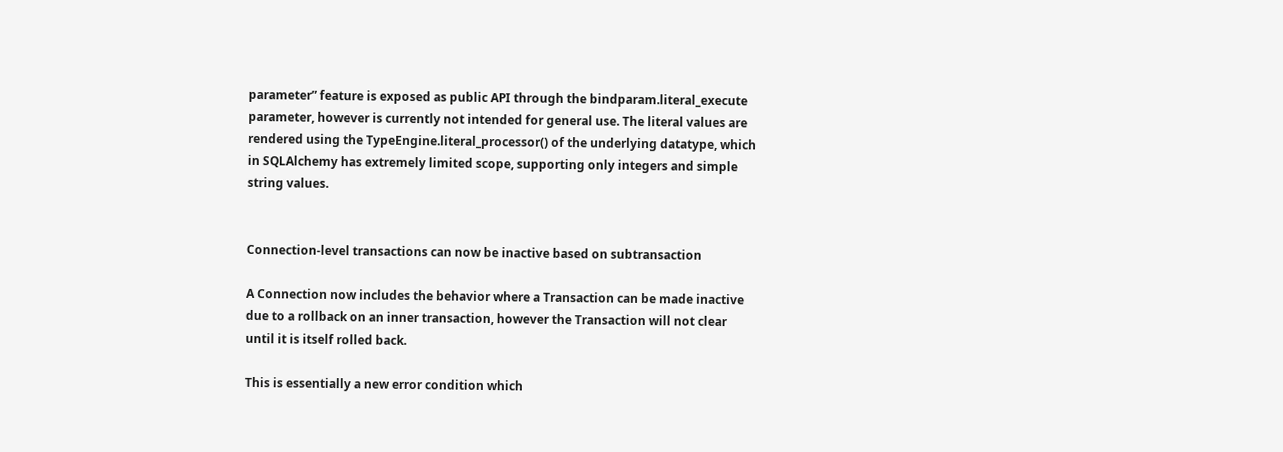parameter” feature is exposed as public API through the bindparam.literal_execute parameter, however is currently not intended for general use. The literal values are rendered using the TypeEngine.literal_processor() of the underlying datatype, which in SQLAlchemy has extremely limited scope, supporting only integers and simple string values.


Connection-level transactions can now be inactive based on subtransaction

A Connection now includes the behavior where a Transaction can be made inactive due to a rollback on an inner transaction, however the Transaction will not clear until it is itself rolled back.

This is essentially a new error condition which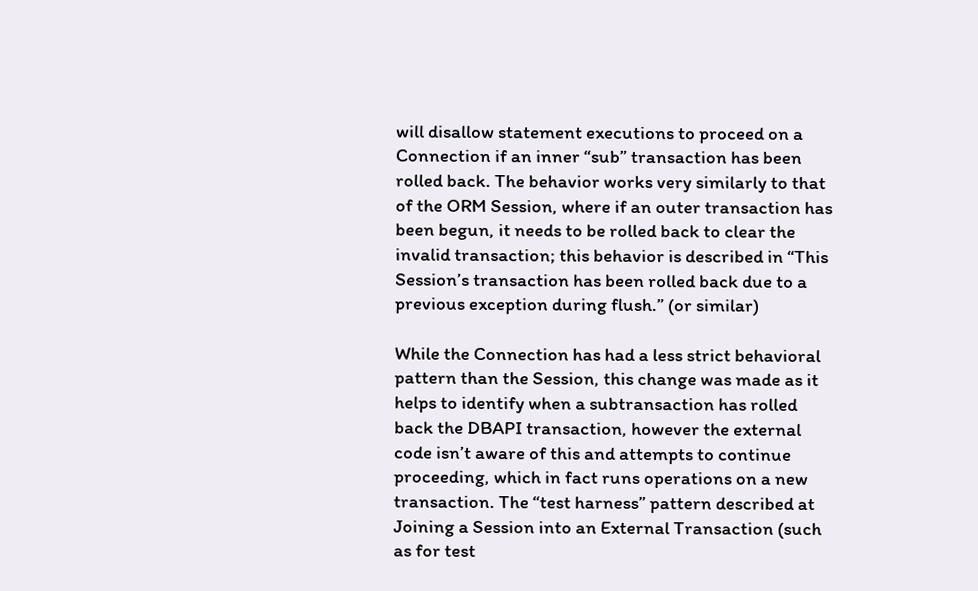will disallow statement executions to proceed on a Connection if an inner “sub” transaction has been rolled back. The behavior works very similarly to that of the ORM Session, where if an outer transaction has been begun, it needs to be rolled back to clear the invalid transaction; this behavior is described in “This Session’s transaction has been rolled back due to a previous exception during flush.” (or similar)

While the Connection has had a less strict behavioral pattern than the Session, this change was made as it helps to identify when a subtransaction has rolled back the DBAPI transaction, however the external code isn’t aware of this and attempts to continue proceeding, which in fact runs operations on a new transaction. The “test harness” pattern described at Joining a Session into an External Transaction (such as for test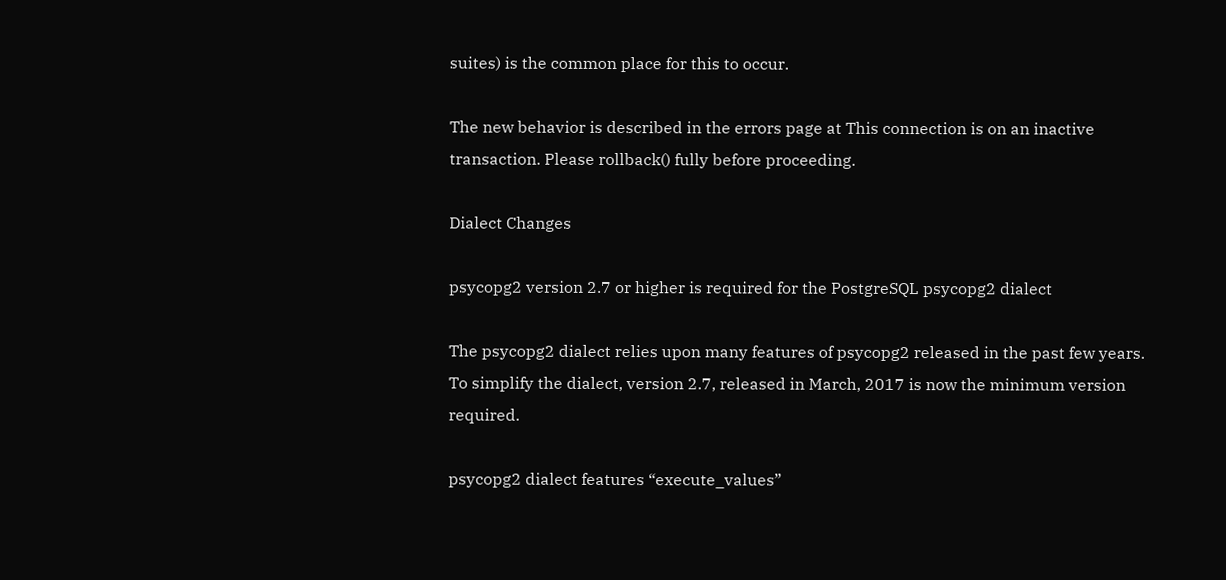suites) is the common place for this to occur.

The new behavior is described in the errors page at This connection is on an inactive transaction. Please rollback() fully before proceeding.

Dialect Changes

psycopg2 version 2.7 or higher is required for the PostgreSQL psycopg2 dialect

The psycopg2 dialect relies upon many features of psycopg2 released in the past few years. To simplify the dialect, version 2.7, released in March, 2017 is now the minimum version required.

psycopg2 dialect features “execute_values”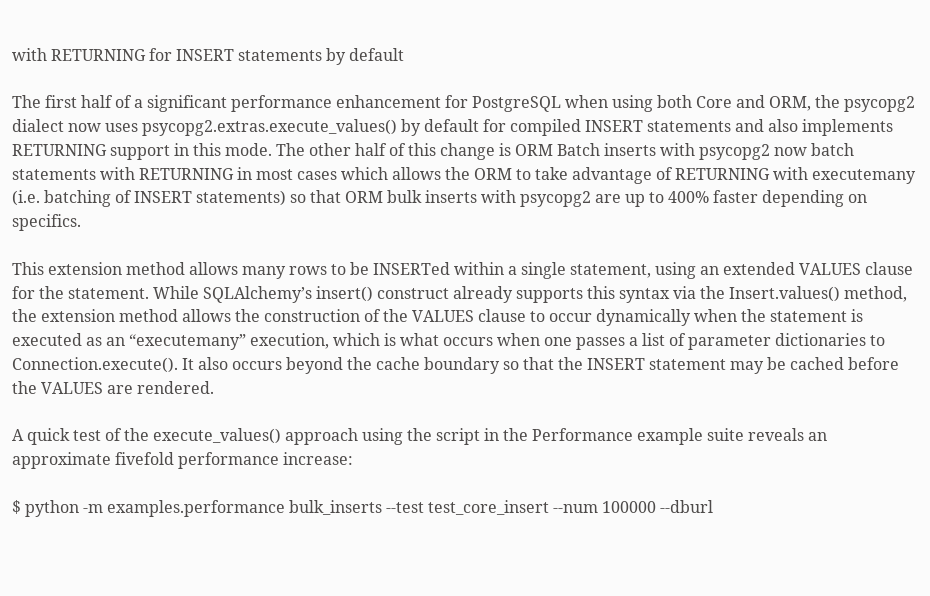with RETURNING for INSERT statements by default

The first half of a significant performance enhancement for PostgreSQL when using both Core and ORM, the psycopg2 dialect now uses psycopg2.extras.execute_values() by default for compiled INSERT statements and also implements RETURNING support in this mode. The other half of this change is ORM Batch inserts with psycopg2 now batch statements with RETURNING in most cases which allows the ORM to take advantage of RETURNING with executemany (i.e. batching of INSERT statements) so that ORM bulk inserts with psycopg2 are up to 400% faster depending on specifics.

This extension method allows many rows to be INSERTed within a single statement, using an extended VALUES clause for the statement. While SQLAlchemy’s insert() construct already supports this syntax via the Insert.values() method, the extension method allows the construction of the VALUES clause to occur dynamically when the statement is executed as an “executemany” execution, which is what occurs when one passes a list of parameter dictionaries to Connection.execute(). It also occurs beyond the cache boundary so that the INSERT statement may be cached before the VALUES are rendered.

A quick test of the execute_values() approach using the script in the Performance example suite reveals an approximate fivefold performance increase:

$ python -m examples.performance bulk_inserts --test test_core_insert --num 100000 --dburl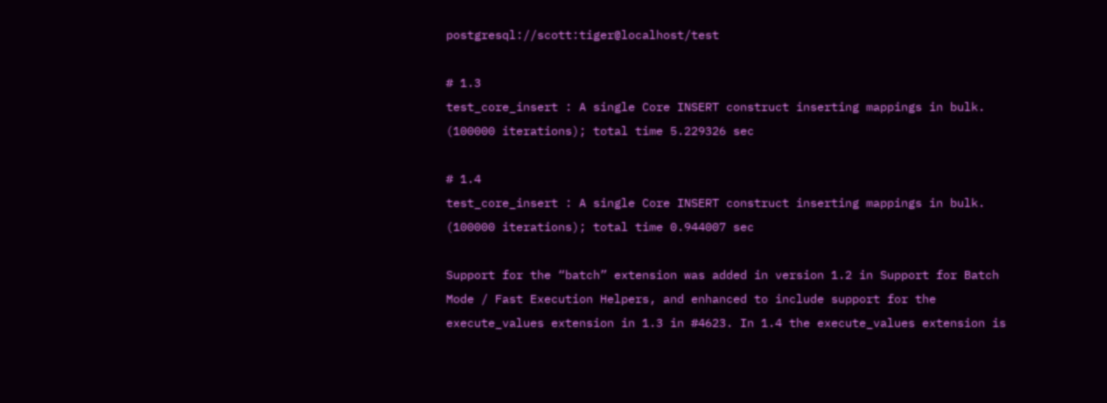postgresql://scott:tiger@localhost/test

# 1.3
test_core_insert : A single Core INSERT construct inserting mappings in bulk. (100000 iterations); total time 5.229326 sec

# 1.4
test_core_insert : A single Core INSERT construct inserting mappings in bulk. (100000 iterations); total time 0.944007 sec

Support for the “batch” extension was added in version 1.2 in Support for Batch Mode / Fast Execution Helpers, and enhanced to include support for the execute_values extension in 1.3 in #4623. In 1.4 the execute_values extension is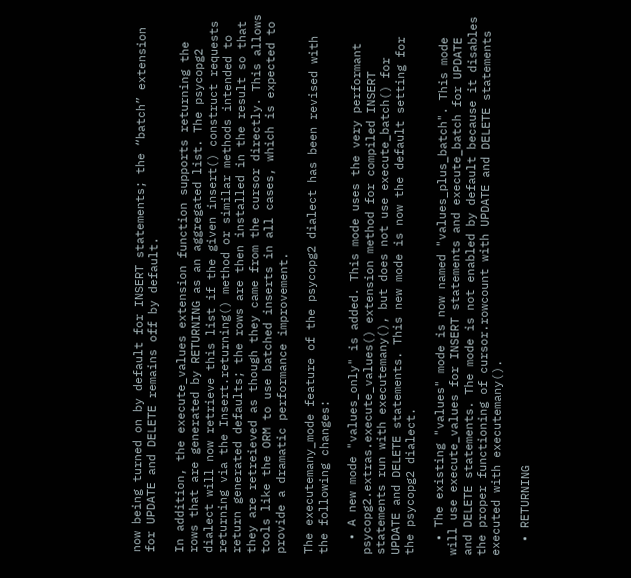now being turned on by default for INSERT statements; the “batch” extension for UPDATE and DELETE remains off by default.

In addition, the execute_values extension function supports returning the rows that are generated by RETURNING as an aggregated list. The psycopg2 dialect will now retrieve this list if the given insert() construct requests returning via the Insert.returning() method or similar methods intended to return generated defaults; the rows are then installed in the result so that they are retreieved as though they came from the cursor directly. This allows tools like the ORM to use batched inserts in all cases, which is expected to provide a dramatic performance improvement.

The executemany_mode feature of the psycopg2 dialect has been revised with the following changes:

  • A new mode "values_only" is added. This mode uses the very performant psycopg2.extras.execute_values() extension method for compiled INSERT statements run with executemany(), but does not use execute_batch() for UPDATE and DELETE statements. This new mode is now the default setting for the psycopg2 dialect.

  • The existing "values" mode is now named "values_plus_batch". This mode will use execute_values for INSERT statements and execute_batch for UPDATE and DELETE statements. The mode is not enabled by default because it disables the proper functioning of cursor.rowcount with UPDATE and DELETE statements executed with executemany().

  • RETURNING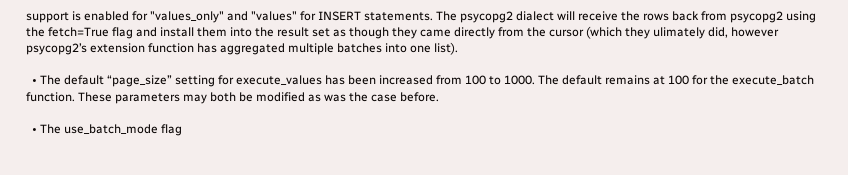support is enabled for "values_only" and "values" for INSERT statements. The psycopg2 dialect will receive the rows back from psycopg2 using the fetch=True flag and install them into the result set as though they came directly from the cursor (which they ulimately did, however psycopg2’s extension function has aggregated multiple batches into one list).

  • The default “page_size” setting for execute_values has been increased from 100 to 1000. The default remains at 100 for the execute_batch function. These parameters may both be modified as was the case before.

  • The use_batch_mode flag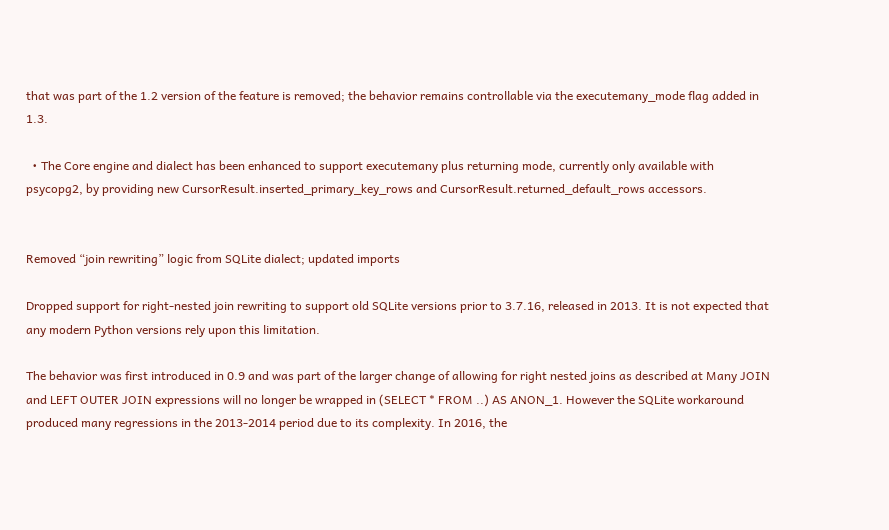that was part of the 1.2 version of the feature is removed; the behavior remains controllable via the executemany_mode flag added in 1.3.

  • The Core engine and dialect has been enhanced to support executemany plus returning mode, currently only available with psycopg2, by providing new CursorResult.inserted_primary_key_rows and CursorResult.returned_default_rows accessors.


Removed “join rewriting” logic from SQLite dialect; updated imports

Dropped support for right-nested join rewriting to support old SQLite versions prior to 3.7.16, released in 2013. It is not expected that any modern Python versions rely upon this limitation.

The behavior was first introduced in 0.9 and was part of the larger change of allowing for right nested joins as described at Many JOIN and LEFT OUTER JOIN expressions will no longer be wrapped in (SELECT * FROM ..) AS ANON_1. However the SQLite workaround produced many regressions in the 2013-2014 period due to its complexity. In 2016, the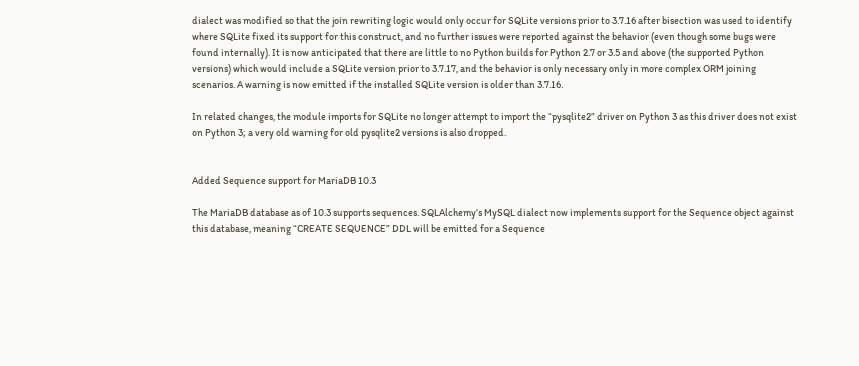dialect was modified so that the join rewriting logic would only occur for SQLite versions prior to 3.7.16 after bisection was used to identify where SQLite fixed its support for this construct, and no further issues were reported against the behavior (even though some bugs were found internally). It is now anticipated that there are little to no Python builds for Python 2.7 or 3.5 and above (the supported Python versions) which would include a SQLite version prior to 3.7.17, and the behavior is only necessary only in more complex ORM joining scenarios. A warning is now emitted if the installed SQLite version is older than 3.7.16.

In related changes, the module imports for SQLite no longer attempt to import the “pysqlite2” driver on Python 3 as this driver does not exist on Python 3; a very old warning for old pysqlite2 versions is also dropped.


Added Sequence support for MariaDB 10.3

The MariaDB database as of 10.3 supports sequences. SQLAlchemy’s MySQL dialect now implements support for the Sequence object against this database, meaning “CREATE SEQUENCE” DDL will be emitted for a Sequence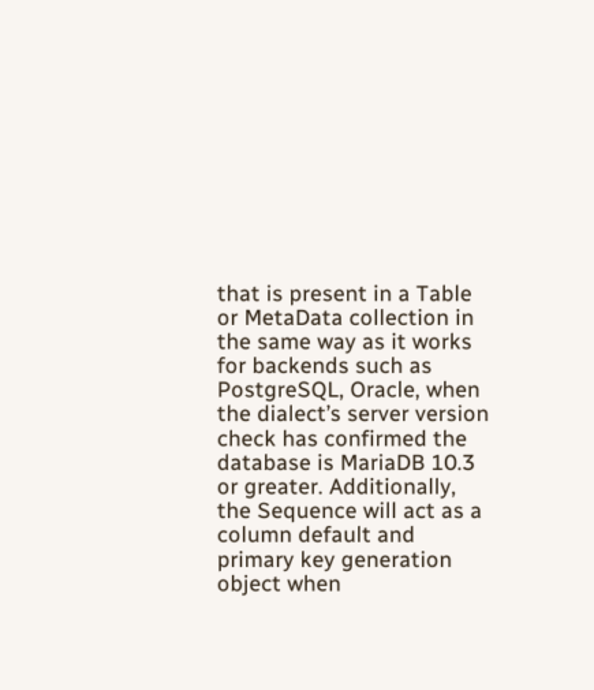that is present in a Table or MetaData collection in the same way as it works for backends such as PostgreSQL, Oracle, when the dialect’s server version check has confirmed the database is MariaDB 10.3 or greater. Additionally, the Sequence will act as a column default and primary key generation object when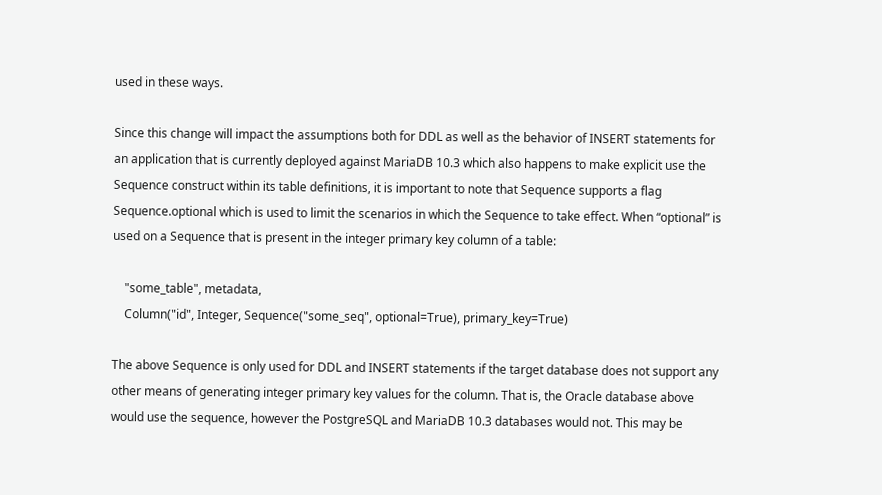used in these ways.

Since this change will impact the assumptions both for DDL as well as the behavior of INSERT statements for an application that is currently deployed against MariaDB 10.3 which also happens to make explicit use the Sequence construct within its table definitions, it is important to note that Sequence supports a flag Sequence.optional which is used to limit the scenarios in which the Sequence to take effect. When “optional” is used on a Sequence that is present in the integer primary key column of a table:

    "some_table", metadata,
    Column("id", Integer, Sequence("some_seq", optional=True), primary_key=True)

The above Sequence is only used for DDL and INSERT statements if the target database does not support any other means of generating integer primary key values for the column. That is, the Oracle database above would use the sequence, however the PostgreSQL and MariaDB 10.3 databases would not. This may be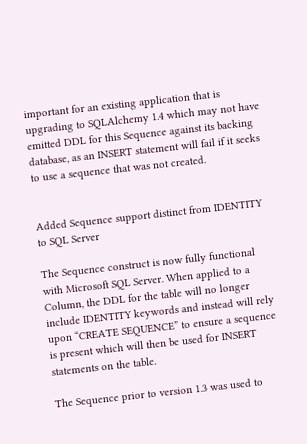important for an existing application that is upgrading to SQLAlchemy 1.4 which may not have emitted DDL for this Sequence against its backing database, as an INSERT statement will fail if it seeks to use a sequence that was not created.


Added Sequence support distinct from IDENTITY to SQL Server

The Sequence construct is now fully functional with Microsoft SQL Server. When applied to a Column, the DDL for the table will no longer include IDENTITY keywords and instead will rely upon “CREATE SEQUENCE” to ensure a sequence is present which will then be used for INSERT statements on the table.

The Sequence prior to version 1.3 was used to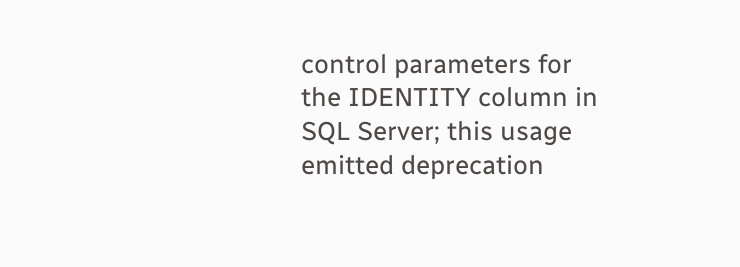control parameters for the IDENTITY column in SQL Server; this usage emitted deprecation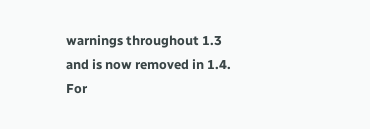warnings throughout 1.3 and is now removed in 1.4. For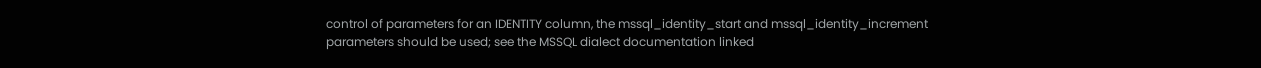control of parameters for an IDENTITY column, the mssql_identity_start and mssql_identity_increment parameters should be used; see the MSSQL dialect documentation linked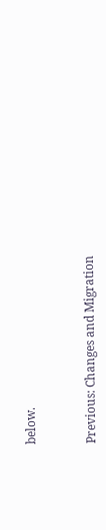below.



Previous: Changes and Migration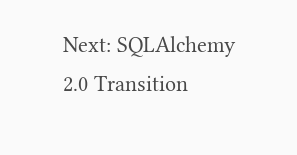Next: SQLAlchemy 2.0 Transition